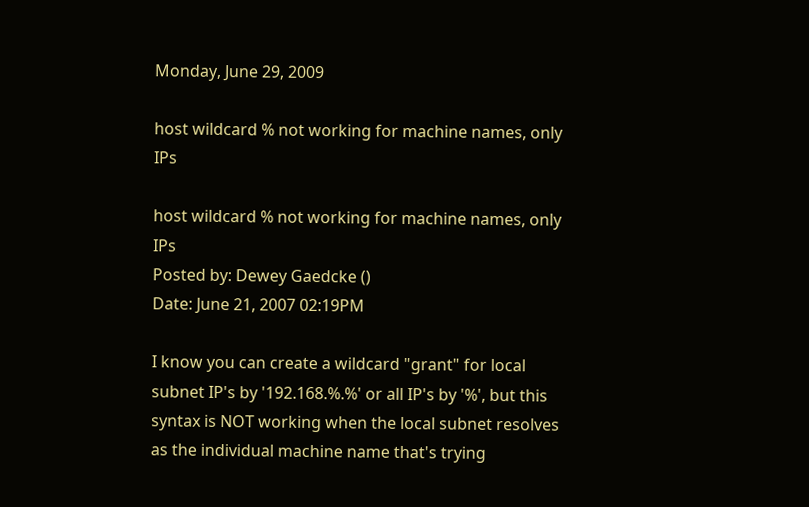Monday, June 29, 2009

host wildcard % not working for machine names, only IPs

host wildcard % not working for machine names, only IPs
Posted by: Dewey Gaedcke ()
Date: June 21, 2007 02:19PM

I know you can create a wildcard "grant" for local subnet IP's by '192.168.%.%' or all IP's by '%', but this syntax is NOT working when the local subnet resolves as the individual machine name that's trying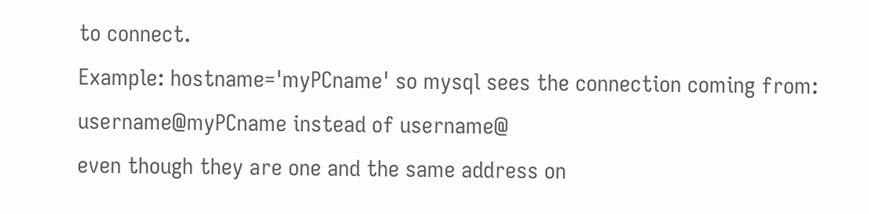to connect.
Example: hostname='myPCname' so mysql sees the connection coming from:
username@myPCname instead of username@
even though they are one and the same address on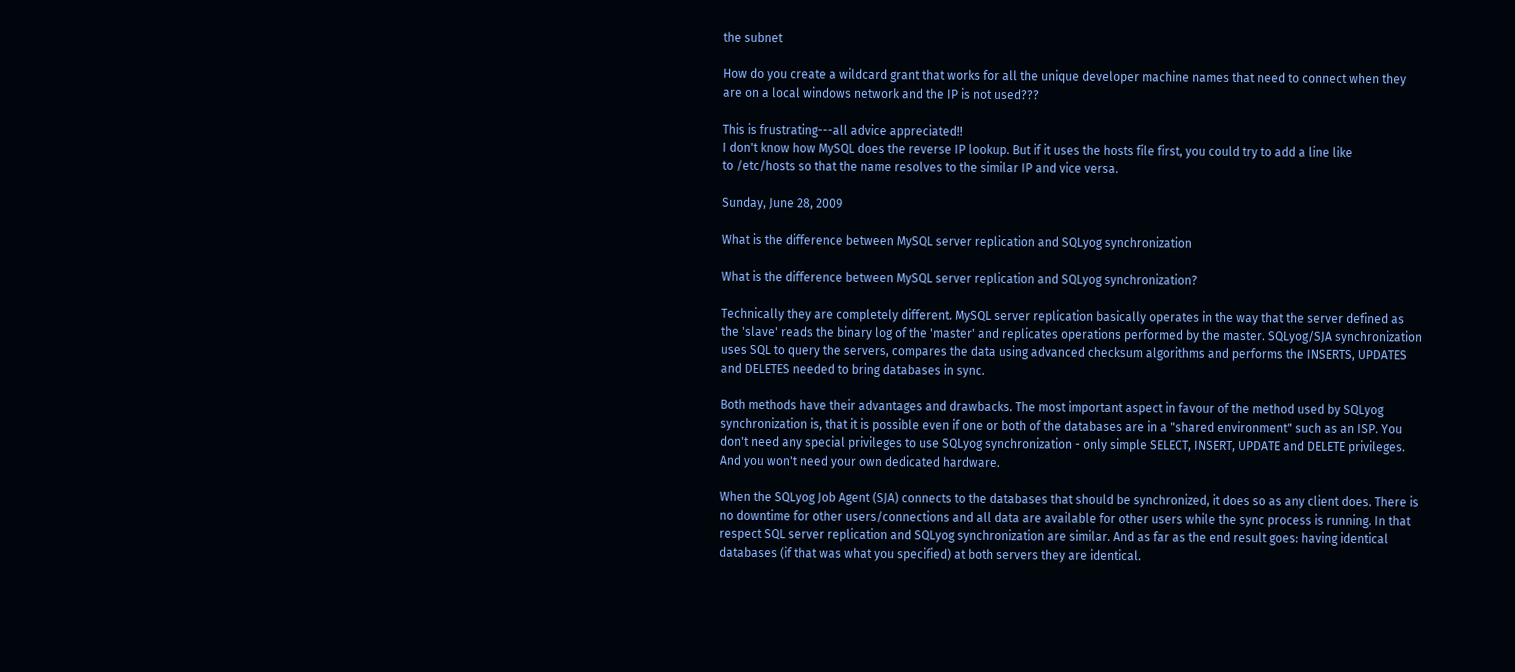the subnet

How do you create a wildcard grant that works for all the unique developer machine names that need to connect when they are on a local windows network and the IP is not used???

This is frustrating---all advice appreciated!!
I don't know how MySQL does the reverse IP lookup. But if it uses the hosts file first, you could try to add a line like
to /etc/hosts so that the name resolves to the similar IP and vice versa.

Sunday, June 28, 2009

What is the difference between MySQL server replication and SQLyog synchronization

What is the difference between MySQL server replication and SQLyog synchronization?

Technically they are completely different. MySQL server replication basically operates in the way that the server defined as the 'slave' reads the binary log of the 'master' and replicates operations performed by the master. SQLyog/SJA synchronization uses SQL to query the servers, compares the data using advanced checksum algorithms and performs the INSERTS, UPDATES and DELETES needed to bring databases in sync.

Both methods have their advantages and drawbacks. The most important aspect in favour of the method used by SQLyog synchronization is, that it is possible even if one or both of the databases are in a "shared environment" such as an ISP. You don't need any special privileges to use SQLyog synchronization - only simple SELECT, INSERT, UPDATE and DELETE privileges. And you won't need your own dedicated hardware.

When the SQLyog Job Agent (SJA) connects to the databases that should be synchronized, it does so as any client does. There is no downtime for other users/connections and all data are available for other users while the sync process is running. In that respect SQL server replication and SQLyog synchronization are similar. And as far as the end result goes: having identical databases (if that was what you specified) at both servers they are identical.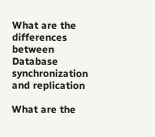What are the differences between Database synchronization and replication

What are the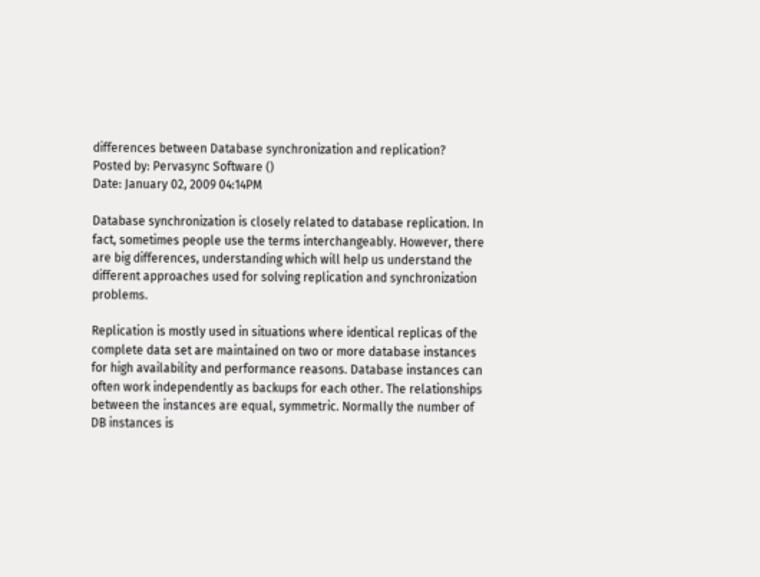differences between Database synchronization and replication?
Posted by: Pervasync Software ()
Date: January 02, 2009 04:14PM

Database synchronization is closely related to database replication. In fact, sometimes people use the terms interchangeably. However, there are big differences, understanding which will help us understand the different approaches used for solving replication and synchronization problems.

Replication is mostly used in situations where identical replicas of the complete data set are maintained on two or more database instances for high availability and performance reasons. Database instances can often work independently as backups for each other. The relationships between the instances are equal, symmetric. Normally the number of DB instances is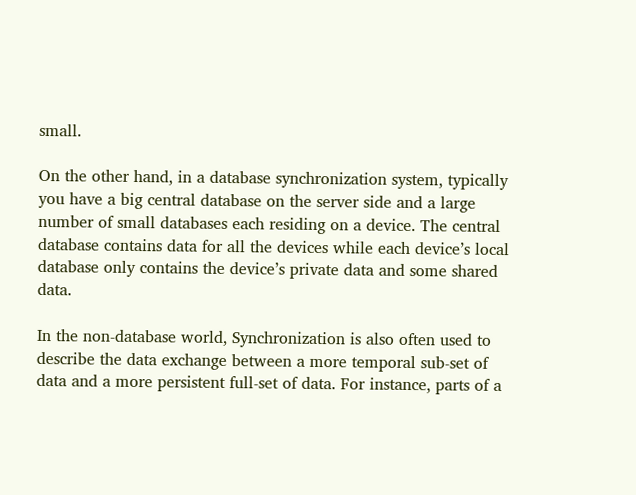small.

On the other hand, in a database synchronization system, typically you have a big central database on the server side and a large number of small databases each residing on a device. The central database contains data for all the devices while each device’s local database only contains the device’s private data and some shared data.

In the non-database world, Synchronization is also often used to describe the data exchange between a more temporal sub-set of data and a more persistent full-set of data. For instance, parts of a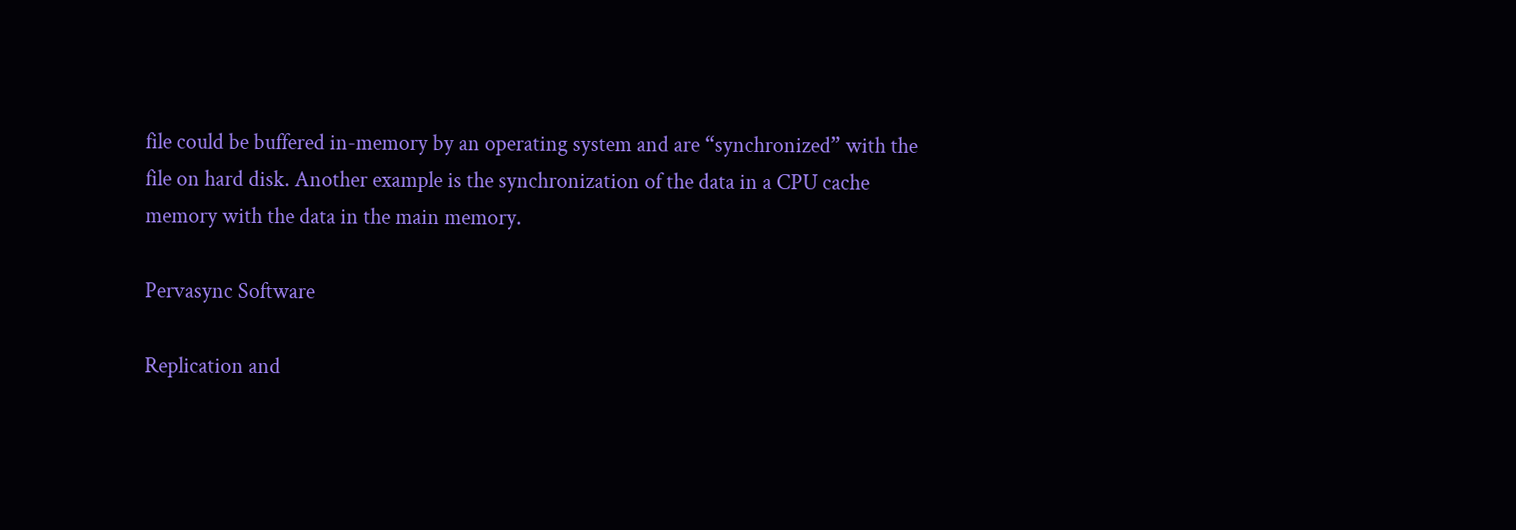file could be buffered in-memory by an operating system and are “synchronized” with the file on hard disk. Another example is the synchronization of the data in a CPU cache memory with the data in the main memory.

Pervasync Software

Replication and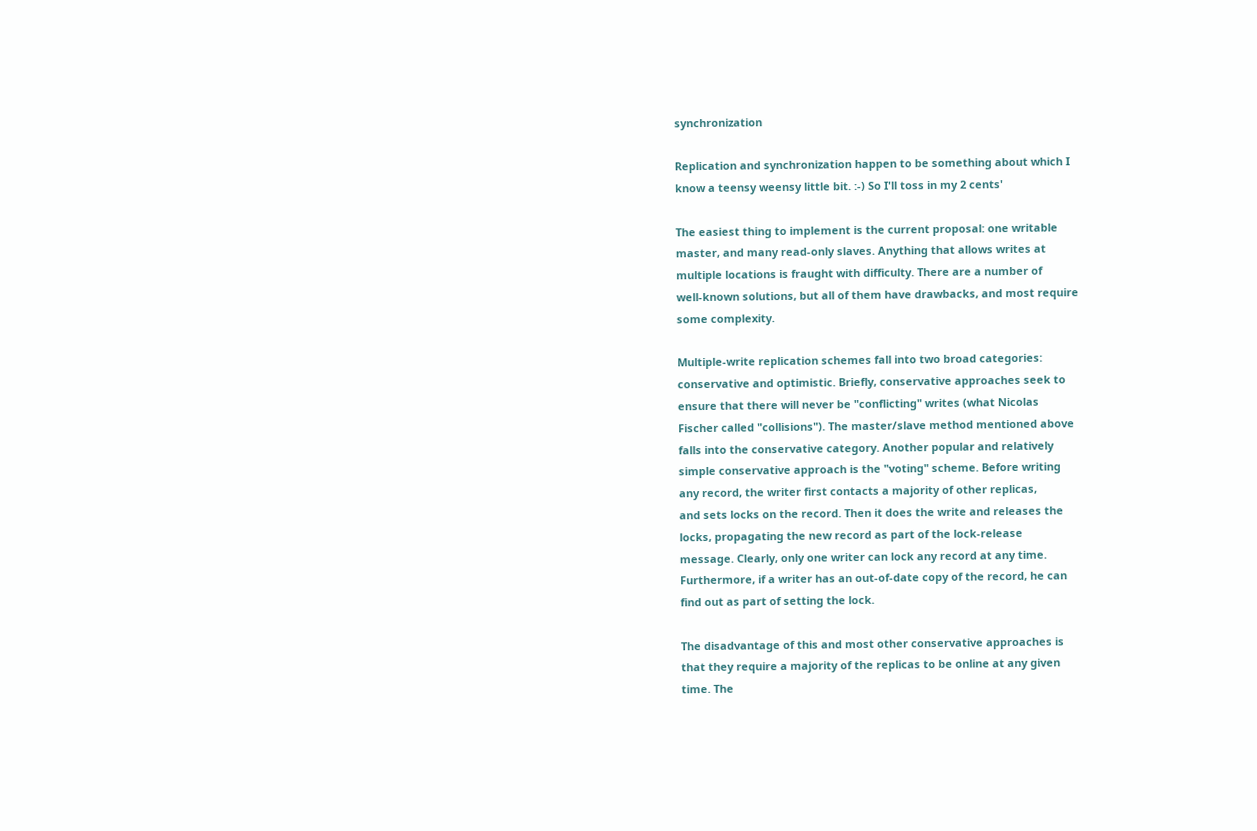synchronization

Replication and synchronization happen to be something about which I
know a teensy weensy little bit. :-) So I'll toss in my 2 cents'

The easiest thing to implement is the current proposal: one writable
master, and many read-only slaves. Anything that allows writes at
multiple locations is fraught with difficulty. There are a number of
well-known solutions, but all of them have drawbacks, and most require
some complexity.

Multiple-write replication schemes fall into two broad categories:
conservative and optimistic. Briefly, conservative approaches seek to
ensure that there will never be "conflicting" writes (what Nicolas
Fischer called "collisions"). The master/slave method mentioned above
falls into the conservative category. Another popular and relatively
simple conservative approach is the "voting" scheme. Before writing
any record, the writer first contacts a majority of other replicas,
and sets locks on the record. Then it does the write and releases the
locks, propagating the new record as part of the lock-release
message. Clearly, only one writer can lock any record at any time.
Furthermore, if a writer has an out-of-date copy of the record, he can
find out as part of setting the lock.

The disadvantage of this and most other conservative approaches is
that they require a majority of the replicas to be online at any given
time. The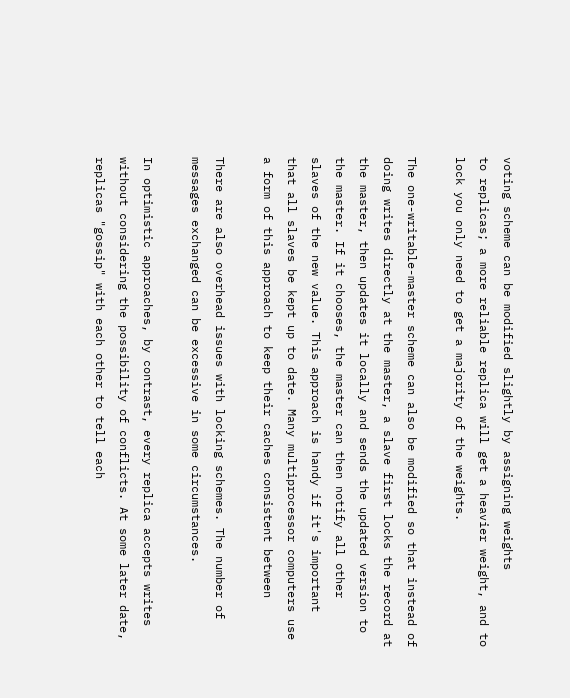voting scheme can be modified slightly by assigning weights
to replicas; a more reliable replica will get a heavier weight, and to
lock you only need to get a majority of the weights.

The one-writable-master scheme can also be modified so that instead of
doing writes directly at the master, a slave first locks the record at
the master, then updates it locally and sends the updated version to
the master. If it chooses, the master can then notify all other
slaves of the new value. This approach is handy if it's important
that all slaves be kept up to date. Many multiprocessor computers use
a form of this approach to keep their caches consistent between

There are also overhead issues with locking schemes. The number of
messages exchanged can be excessive in some circumstances.

In optimistic approaches, by contrast, every replica accepts writes
without considering the possibility of conflicts. At some later date,
replicas "gossip" with each other to tell each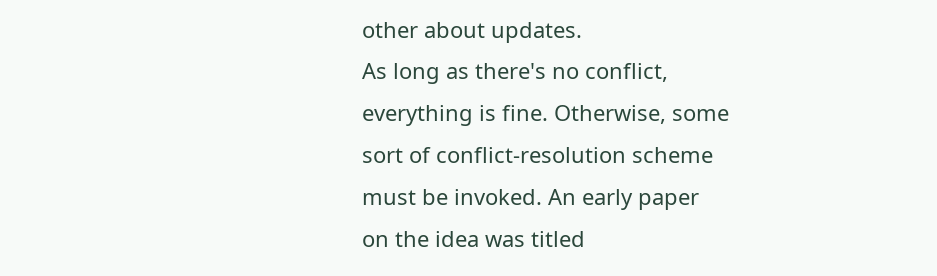other about updates.
As long as there's no conflict, everything is fine. Otherwise, some
sort of conflict-resolution scheme must be invoked. An early paper
on the idea was titled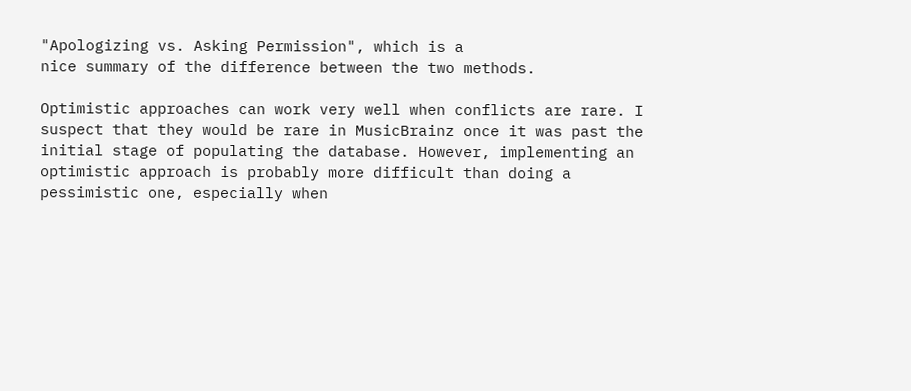"Apologizing vs. Asking Permission", which is a
nice summary of the difference between the two methods.

Optimistic approaches can work very well when conflicts are rare. I
suspect that they would be rare in MusicBrainz once it was past the
initial stage of populating the database. However, implementing an
optimistic approach is probably more difficult than doing a
pessimistic one, especially when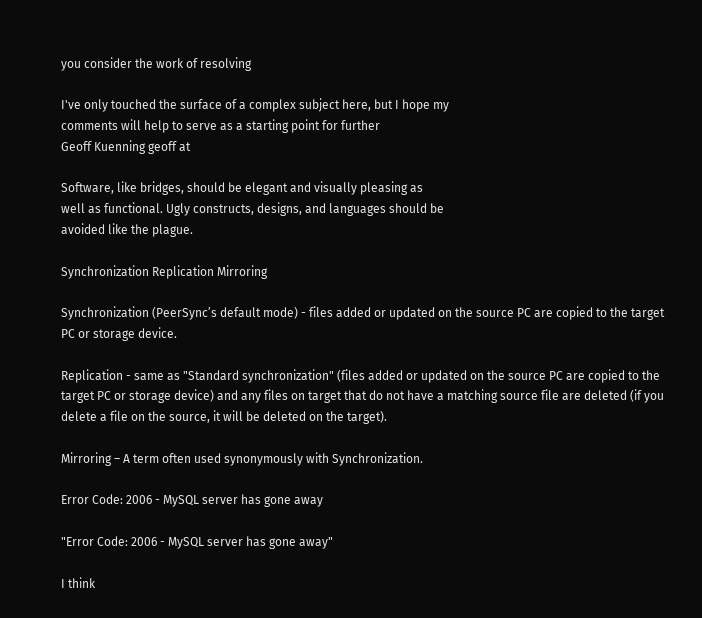you consider the work of resolving

I've only touched the surface of a complex subject here, but I hope my
comments will help to serve as a starting point for further
Geoff Kuenning geoff at

Software, like bridges, should be elegant and visually pleasing as
well as functional. Ugly constructs, designs, and languages should be
avoided like the plague.

Synchronization Replication Mirroring

Synchronization (PeerSync’s default mode) - files added or updated on the source PC are copied to the target PC or storage device.

Replication - same as "Standard synchronization" (files added or updated on the source PC are copied to the target PC or storage device) and any files on target that do not have a matching source file are deleted (if you delete a file on the source, it will be deleted on the target).

Mirroring – A term often used synonymously with Synchronization.

Error Code: 2006 - MySQL server has gone away

"Error Code: 2006 - MySQL server has gone away"

I think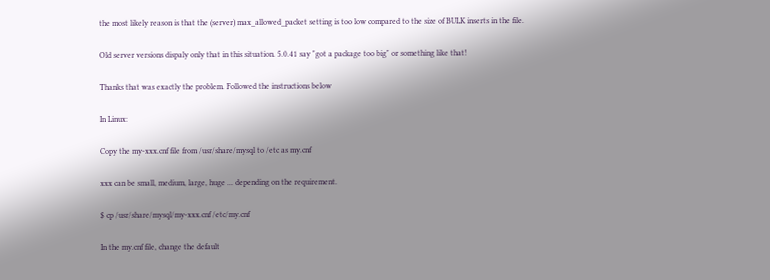the most likely reason is that the (server) max_allowed_packet setting is too low compared to the size of BULK inserts in the file.

Old server versions dispaly only that in this situation. 5.0.41 say "got a package too big" or something like that!

Thanks that was exactly the problem. Followed the instructions below

In Linux:

Copy the my-xxx.cnf file from /usr/share/mysql to /etc as my.cnf

xxx can be small, medium, large, huge ... depending on the requirement.

$ cp /usr/share/mysql/my-xxx.cnf /etc/my.cnf

In the my.cnf file, change the default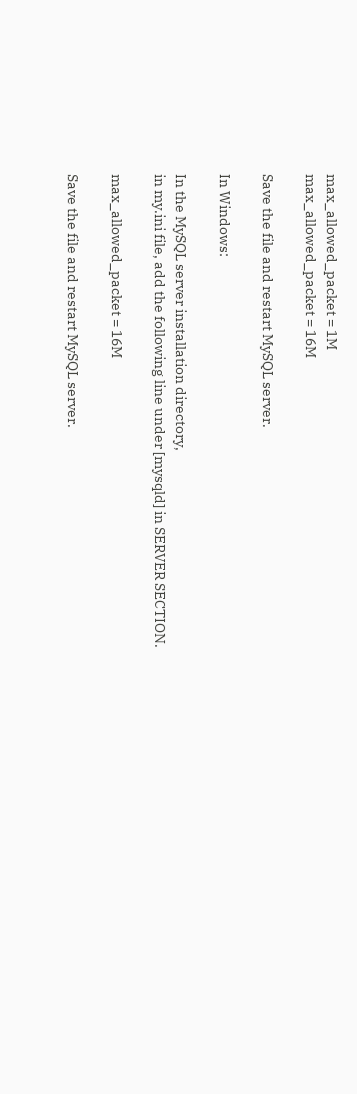max_allowed_packet = 1M
max_allowed_packet = 16M

Save the file and restart MySQL server.

In Windows:

In the MySQL server installation directory,
in my.ini file, add the following line under [mysqld] in SERVER SECTION.

max_allowed_packet = 16M

Save the file and restart MySQL server.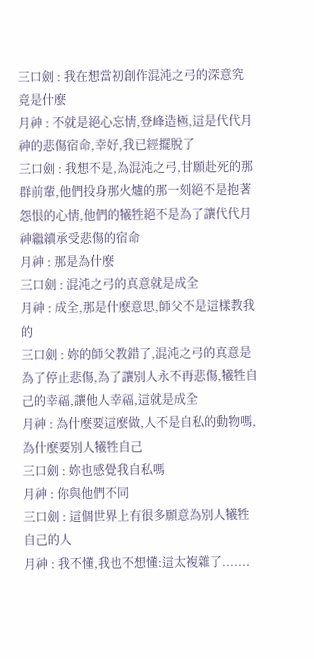三口劍 : 我在想當初創作混沌之弓的深意究竟是什麼
月神 : 不就是絕心忘情,登峰造極,這是代代月神的悲傷宿命,幸好,我已經擺脫了
三口劍 : 我想不是,為混沌之弓,甘願赴死的那群前輩,他們投身那火爐的那一刻絕不是抱著怨恨的心情,他們的犧牲絕不是為了讓代代月神繼續承受悲傷的宿命
月神 : 那是為什麼
三口劍 : 混沌之弓的真意就是成全
月神 : 成全,那是什麼意思,師父不是這樣教我的
三口劍 : 妳的師父教錯了,混沌之弓的真意是為了停止悲傷,為了讓別人永不再悲傷,犧牲自己的幸福,讓他人幸福,這就是成全
月神 : 為什麼要這麼做,人不是自私的動物嗎,為什麼要別人犧牲自己
三口劍 : 妳也感覺我自私嗎
月神 : 你與他們不同
三口劍 : 這個世界上有很多願意為別人犧牲自己的人
月神 : 我不懂,我也不想懂:這太複雜了.......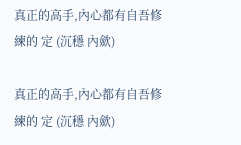真正的高手,內心都有自吾修練的 定 (沉穩 內歛)

真正的高手,內心都有自吾修練的 定 (沉穩 內歛)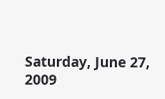Saturday, June 27, 2009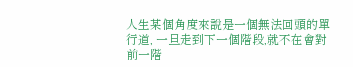人生某個角度來說是一個無法回頭的單行道, 一旦走到下一個階段,就不在會對前一階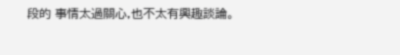段的 事情太過關心,也不太有興趣談論。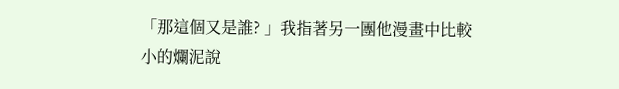「那這個又是誰? 」我指著另一團他漫畫中比較小的爛泥說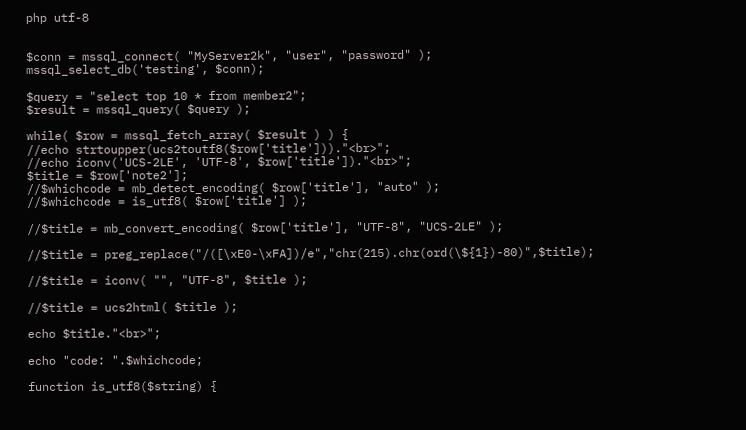php utf-8


$conn = mssql_connect( "MyServer2k", "user", "password" );
mssql_select_db('testing', $conn);

$query = "select top 10 * from member2";
$result = mssql_query( $query );

while( $row = mssql_fetch_array( $result ) ) {
//echo strtoupper(ucs2toutf8($row['title']))."<br>";
//echo iconv('UCS-2LE', 'UTF-8', $row['title'])."<br>";
$title = $row['note2'];
//$whichcode = mb_detect_encoding( $row['title'], "auto" );
//$whichcode = is_utf8( $row['title'] );

//$title = mb_convert_encoding( $row['title'], "UTF-8", "UCS-2LE" );

//$title = preg_replace("/([\xE0-\xFA])/e","chr(215).chr(ord(\${1})-80)",$title);

//$title = iconv( "", "UTF-8", $title );

//$title = ucs2html( $title );

echo $title."<br>";

echo "code: ".$whichcode;

function is_utf8($string) {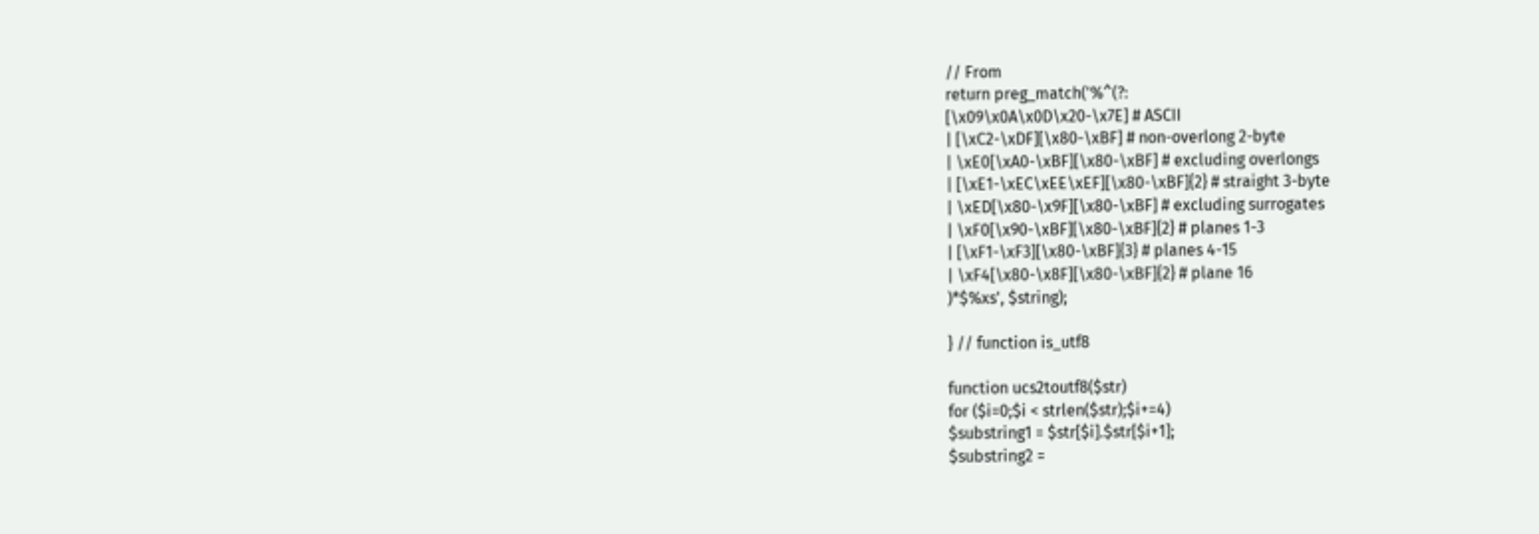// From
return preg_match('%^(?:
[\x09\x0A\x0D\x20-\x7E] # ASCII
| [\xC2-\xDF][\x80-\xBF] # non-overlong 2-byte
| \xE0[\xA0-\xBF][\x80-\xBF] # excluding overlongs
| [\xE1-\xEC\xEE\xEF][\x80-\xBF]{2} # straight 3-byte
| \xED[\x80-\x9F][\x80-\xBF] # excluding surrogates
| \xF0[\x90-\xBF][\x80-\xBF]{2} # planes 1-3
| [\xF1-\xF3][\x80-\xBF]{3} # planes 4-15
| \xF4[\x80-\x8F][\x80-\xBF]{2} # plane 16
)*$%xs', $string);

} // function is_utf8

function ucs2toutf8($str)
for ($i=0;$i < strlen($str);$i+=4)
$substring1 = $str[$i].$str[$i+1];
$substring2 =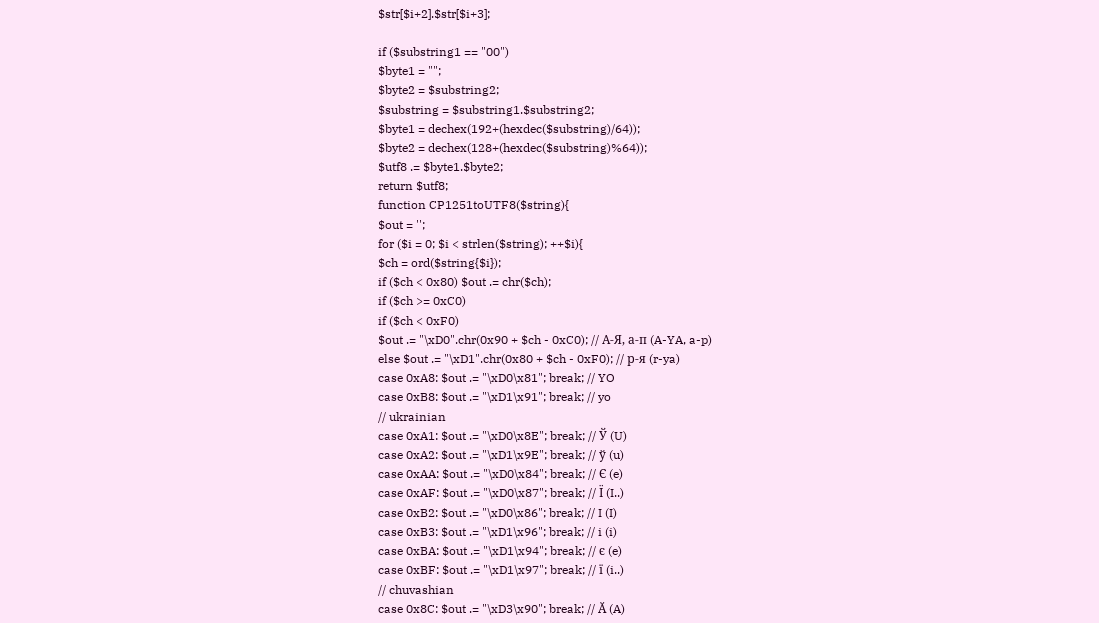$str[$i+2].$str[$i+3];

if ($substring1 == "00")
$byte1 = "";
$byte2 = $substring2;
$substring = $substring1.$substring2;
$byte1 = dechex(192+(hexdec($substring)/64));
$byte2 = dechex(128+(hexdec($substring)%64));
$utf8 .= $byte1.$byte2;
return $utf8;
function CP1251toUTF8($string){
$out = '';
for ($i = 0; $i < strlen($string); ++$i){
$ch = ord($string{$i});
if ($ch < 0x80) $out .= chr($ch);
if ($ch >= 0xC0)
if ($ch < 0xF0)
$out .= "\xD0".chr(0x90 + $ch - 0xC0); // А-Я, а-п (A-YA, a-p)
else $out .= "\xD1".chr(0x80 + $ch - 0xF0); // р-я (r-ya)
case 0xA8: $out .= "\xD0\x81"; break; // YO
case 0xB8: $out .= "\xD1\x91"; break; // yo
// ukrainian
case 0xA1: $out .= "\xD0\x8E"; break; // Ў (U)
case 0xA2: $out .= "\xD1\x9E"; break; // ў (u)
case 0xAA: $out .= "\xD0\x84"; break; // Є (e)
case 0xAF: $out .= "\xD0\x87"; break; // Ї (I..)
case 0xB2: $out .= "\xD0\x86"; break; // I (I)
case 0xB3: $out .= "\xD1\x96"; break; // i (i)
case 0xBA: $out .= "\xD1\x94"; break; // є (e)
case 0xBF: $out .= "\xD1\x97"; break; // ї (i..)
// chuvashian
case 0x8C: $out .= "\xD3\x90"; break; // Ӑ (A)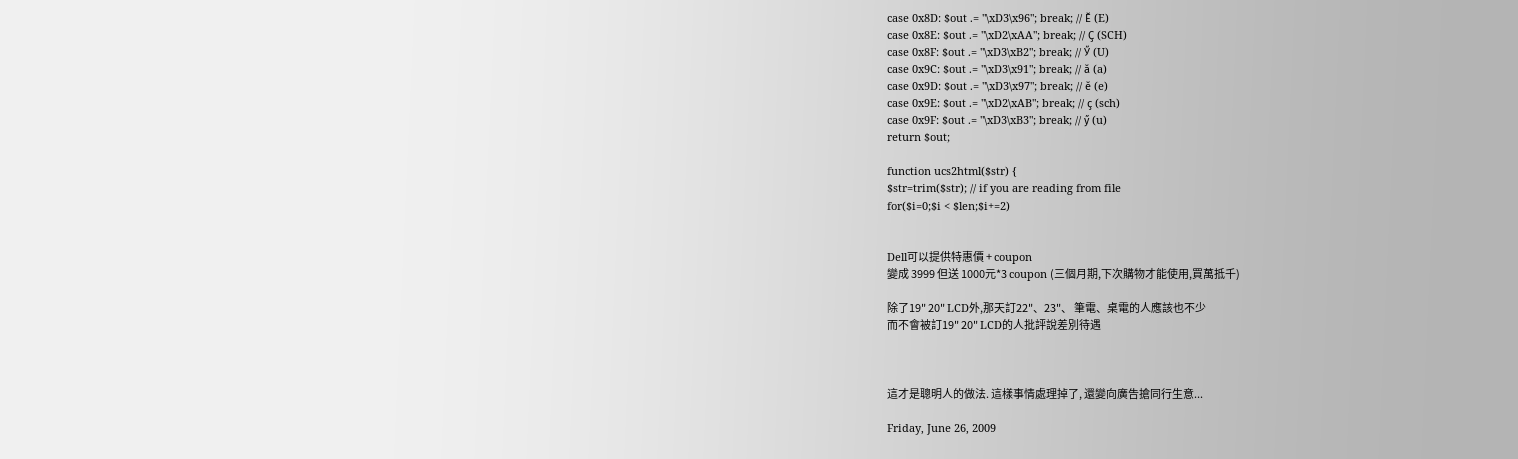case 0x8D: $out .= "\xD3\x96"; break; // Ӗ (E)
case 0x8E: $out .= "\xD2\xAA"; break; // Ҫ (SCH)
case 0x8F: $out .= "\xD3\xB2"; break; // Ӳ (U)
case 0x9C: $out .= "\xD3\x91"; break; // ӑ (a)
case 0x9D: $out .= "\xD3\x97"; break; // ӗ (e)
case 0x9E: $out .= "\xD2\xAB"; break; // ҫ (sch)
case 0x9F: $out .= "\xD3\xB3"; break; // ӳ (u)
return $out;

function ucs2html($str) {
$str=trim($str); // if you are reading from file
for($i=0;$i < $len;$i+=2)


Dell可以提供特惠價 + coupon
變成 3999 但送 1000元*3 coupon (三個月期,下次購物才能使用,買萬抵千)

除了19" 20" LCD外,那天訂22"、23"、 筆電、桌電的人應該也不少
而不會被訂19" 20" LCD的人批評說差別待遇



這才是聰明人的做法. 這樣事情處理掉了, 還變向廣告搶同行生意...

Friday, June 26, 2009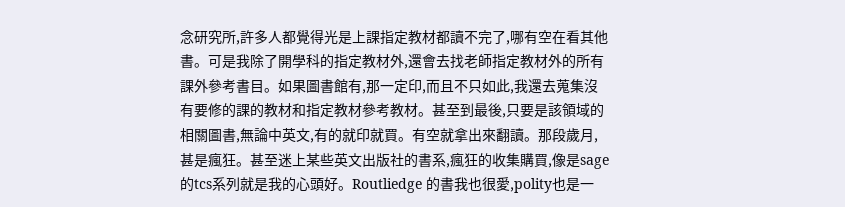念研究所,許多人都覺得光是上課指定教材都讀不完了,哪有空在看其他書。可是我除了開學科的指定教材外,還會去找老師指定教材外的所有課外參考書目。如果圖書館有,那一定印,而且不只如此,我還去蒐集沒有要修的課的教材和指定教材參考教材。甚至到最後,只要是該領域的相關圖書,無論中英文,有的就印就買。有空就拿出來翻讀。那段歲月,甚是瘋狂。甚至迷上某些英文出版社的書系,瘋狂的收集購買,像是sage的tcs系列就是我的心頭好。Routliedge 的書我也很愛,polity也是一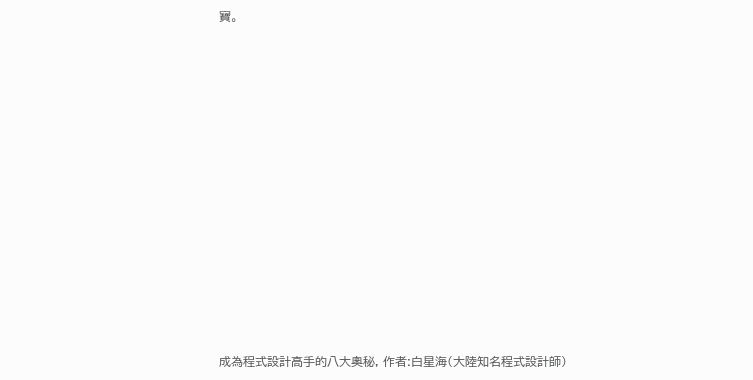寶。

















成為程式設計高手的八大奧秘, 作者:白星海(大陸知名程式設計師)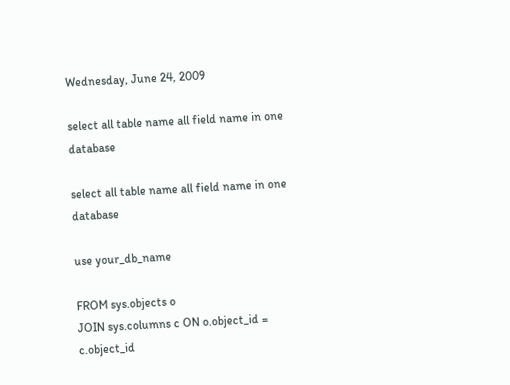Wednesday, June 24, 2009

select all table name all field name in one database

select all table name all field name in one database

use your_db_name

FROM sys.objects o
JOIN sys.columns c ON o.object_id = c.object_id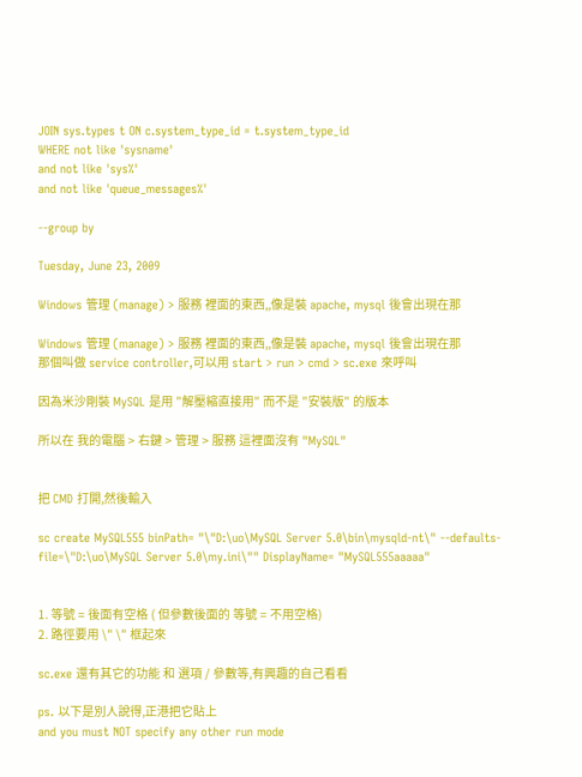JOIN sys.types t ON c.system_type_id = t.system_type_id
WHERE not like 'sysname'
and not like 'sys%'
and not like 'queue_messages%'

--group by

Tuesday, June 23, 2009

Windows 管理 (manage) > 服務 裡面的東西,,像是裝 apache, mysql 後會出現在那

Windows 管理 (manage) > 服務 裡面的東西,,像是裝 apache, mysql 後會出現在那
那個叫做 service controller,可以用 start > run > cmd > sc.exe 來呼叫

因為米沙剛裝 MySQL 是用 "解壓縮直接用" 而不是 "安裝版" 的版本

所以在 我的電腦 > 右鍵 > 管理 > 服務 這裡面沒有 "MySQL"


把 CMD 打開,然後輸入

sc create MySQL555 binPath= "\"D:\uo\MySQL Server 5.0\bin\mysqld-nt\" --defaults-file=\"D:\uo\MySQL Server 5.0\my.ini\"" DisplayName= "MySQL555aaaaa"


1. 等號 = 後面有空格 ( 但參數後面的 等號 = 不用空格)
2. 路徑要用 \" \" 框起來

sc.exe 還有其它的功能 和 選項 / 參數等,有興趣的自己看看

ps. 以下是別人說得,正港把它貼上
and you must NOT specify any other run mode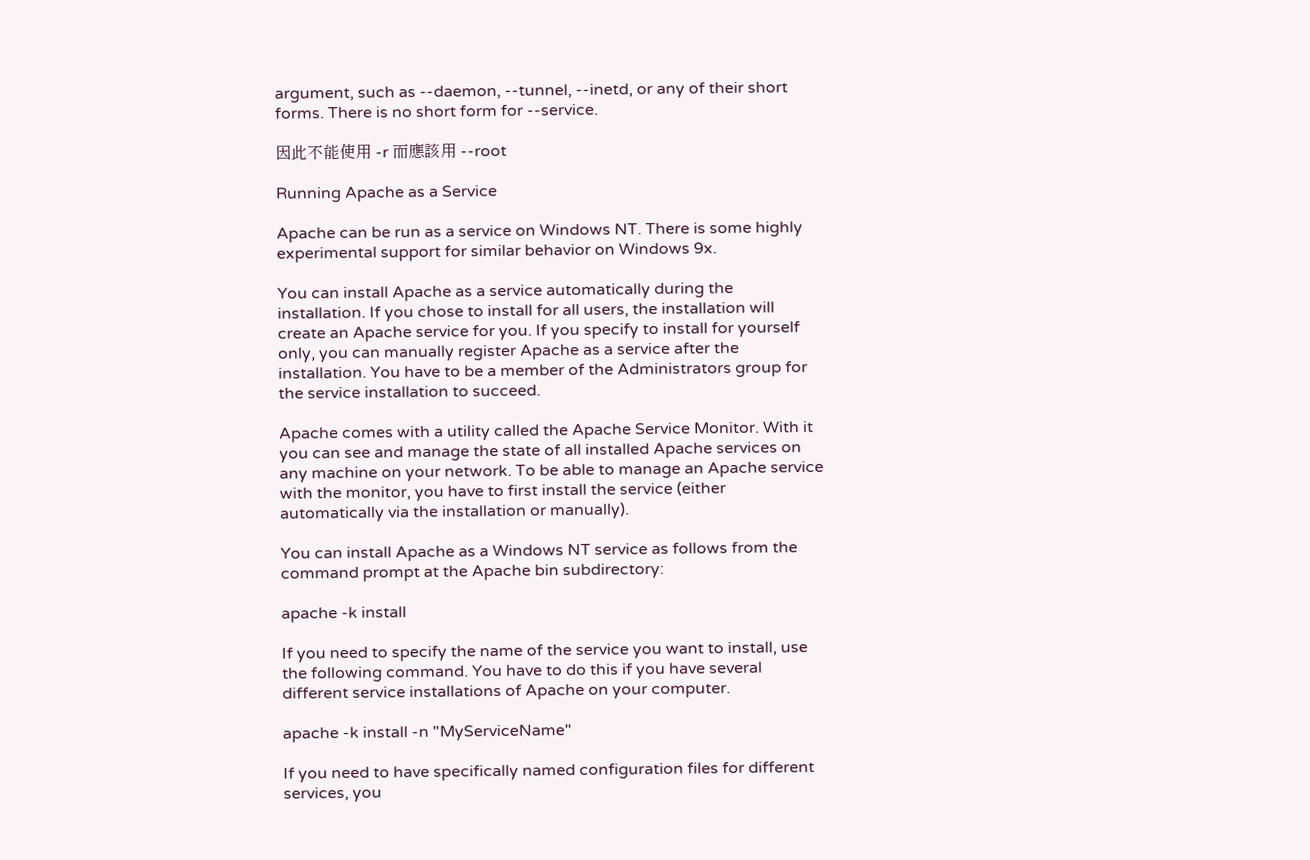argument, such as --daemon, --tunnel, --inetd, or any of their short
forms. There is no short form for --service.

因此不能使用 -r 而應該用 --root

Running Apache as a Service

Apache can be run as a service on Windows NT. There is some highly experimental support for similar behavior on Windows 9x.

You can install Apache as a service automatically during the installation. If you chose to install for all users, the installation will create an Apache service for you. If you specify to install for yourself only, you can manually register Apache as a service after the installation. You have to be a member of the Administrators group for the service installation to succeed.

Apache comes with a utility called the Apache Service Monitor. With it you can see and manage the state of all installed Apache services on any machine on your network. To be able to manage an Apache service with the monitor, you have to first install the service (either automatically via the installation or manually).

You can install Apache as a Windows NT service as follows from the command prompt at the Apache bin subdirectory:

apache -k install

If you need to specify the name of the service you want to install, use the following command. You have to do this if you have several different service installations of Apache on your computer.

apache -k install -n "MyServiceName"

If you need to have specifically named configuration files for different services, you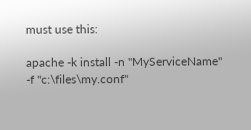must use this:

apache -k install -n "MyServiceName" -f "c:\files\my.conf"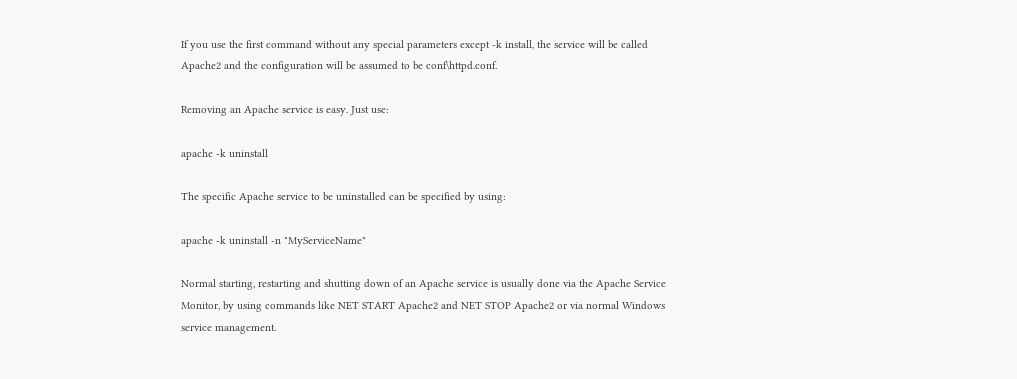If you use the first command without any special parameters except -k install, the service will be called Apache2 and the configuration will be assumed to be conf\httpd.conf.

Removing an Apache service is easy. Just use:

apache -k uninstall

The specific Apache service to be uninstalled can be specified by using:

apache -k uninstall -n "MyServiceName"

Normal starting, restarting and shutting down of an Apache service is usually done via the Apache Service Monitor, by using commands like NET START Apache2 and NET STOP Apache2 or via normal Windows service management.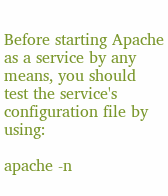Before starting Apache as a service by any means, you should test the service's configuration file by using:

apache -n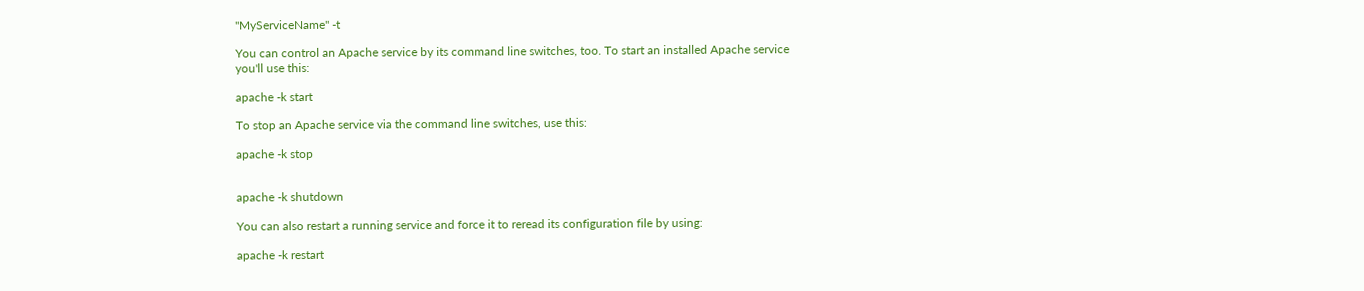"MyServiceName" -t

You can control an Apache service by its command line switches, too. To start an installed Apache service you'll use this:

apache -k start

To stop an Apache service via the command line switches, use this:

apache -k stop


apache -k shutdown

You can also restart a running service and force it to reread its configuration file by using:

apache -k restart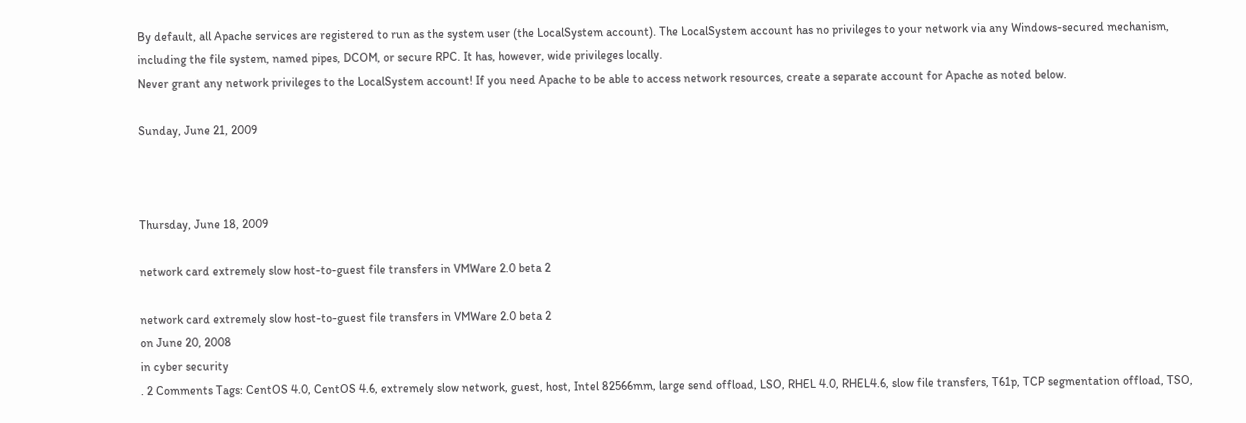By default, all Apache services are registered to run as the system user (the LocalSystem account). The LocalSystem account has no privileges to your network via any Windows-secured mechanism, including the file system, named pipes, DCOM, or secure RPC. It has, however, wide privileges locally.
Never grant any network privileges to the LocalSystem account! If you need Apache to be able to access network resources, create a separate account for Apache as noted below.

Sunday, June 21, 2009



Thursday, June 18, 2009

network card extremely slow host-to-guest file transfers in VMWare 2.0 beta 2

network card extremely slow host-to-guest file transfers in VMWare 2.0 beta 2
on June 20, 2008
in cyber security
. 2 Comments Tags: CentOS 4.0, CentOS 4.6, extremely slow network, guest, host, Intel 82566mm, large send offload, LSO, RHEL 4.0, RHEL4.6, slow file transfers, T61p, TCP segmentation offload, TSO,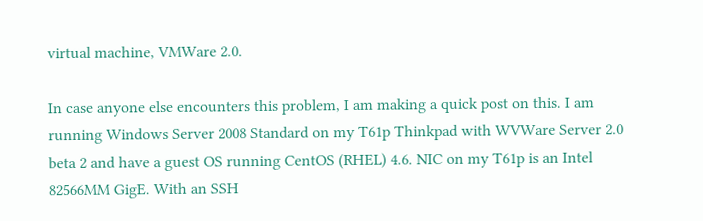virtual machine, VMWare 2.0.

In case anyone else encounters this problem, I am making a quick post on this. I am running Windows Server 2008 Standard on my T61p Thinkpad with WVWare Server 2.0 beta 2 and have a guest OS running CentOS (RHEL) 4.6. NIC on my T61p is an Intel 82566MM GigE. With an SSH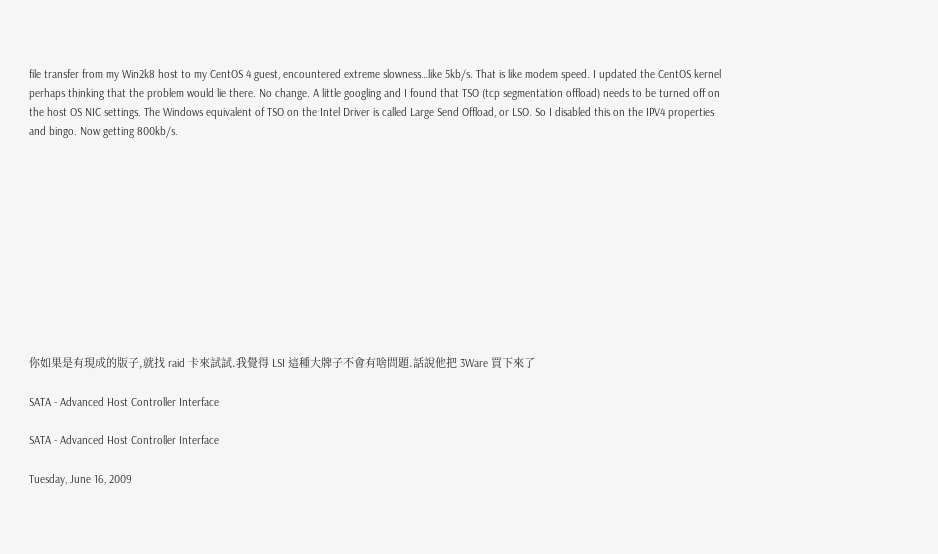file transfer from my Win2k8 host to my CentOS 4 guest, encountered extreme slowness…like 5kb/s. That is like modem speed. I updated the CentOS kernel perhaps thinking that the problem would lie there. No change. A little googling and I found that TSO (tcp segmentation offload) needs to be turned off on the host OS NIC settings. The Windows equivalent of TSO on the Intel Driver is called Large Send Offload, or LSO. So I disabled this on the IPV4 properties and bingo. Now getting 800kb/s.











你如果是有現成的版子,就找 raid 卡來試試.我覺得 LSI 這種大牌子不會有啥問題.話說他把 3Ware 買下來了

SATA - Advanced Host Controller Interface

SATA - Advanced Host Controller Interface

Tuesday, June 16, 2009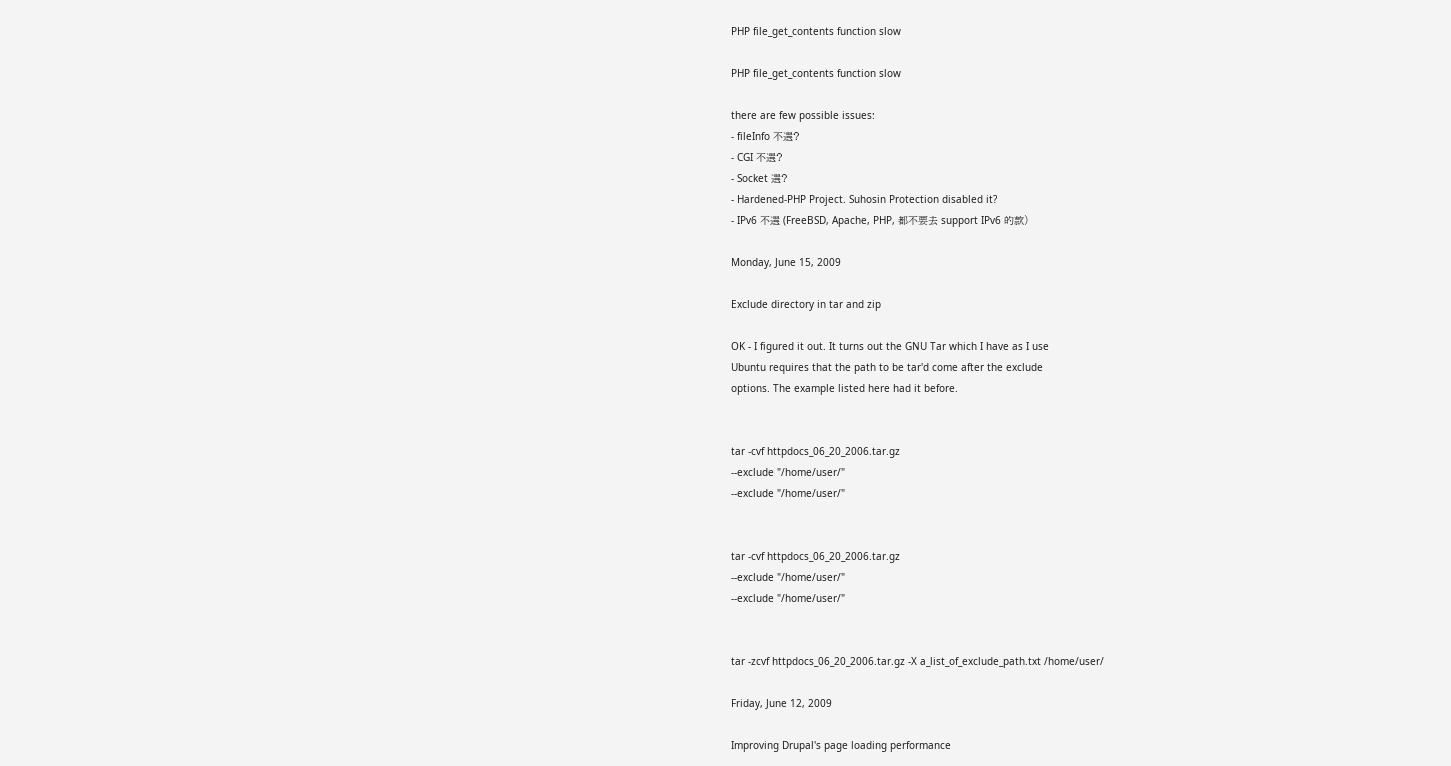PHP file_get_contents function slow

PHP file_get_contents function slow

there are few possible issues:
- fileInfo 不選?
- CGI 不選?
- Socket 選?
- Hardened-PHP Project. Suhosin Protection disabled it?
- IPv6 不選 (FreeBSD, Apache, PHP, 都不要去 support IPv6 的款)

Monday, June 15, 2009

Exclude directory in tar and zip

OK - I figured it out. It turns out the GNU Tar which I have as I use
Ubuntu requires that the path to be tar'd come after the exclude
options. The example listed here had it before.


tar -cvf httpdocs_06_20_2006.tar.gz
--exclude "/home/user/"
--exclude "/home/user/"


tar -cvf httpdocs_06_20_2006.tar.gz
--exclude "/home/user/"
--exclude "/home/user/"


tar -zcvf httpdocs_06_20_2006.tar.gz -X a_list_of_exclude_path.txt /home/user/

Friday, June 12, 2009

Improving Drupal's page loading performance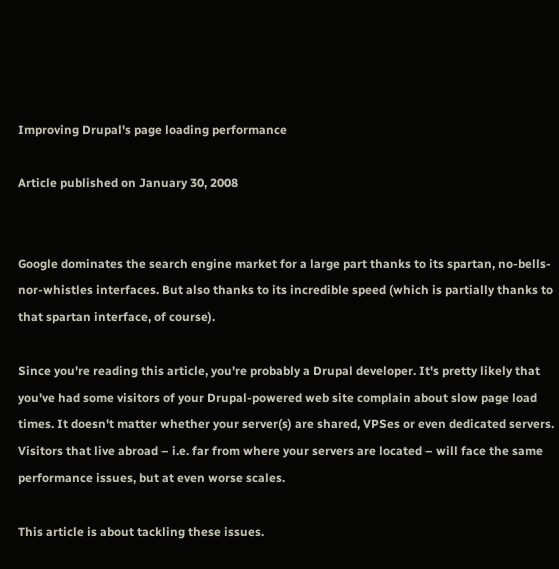Improving Drupal's page loading performance

Article published on January 30, 2008


Google dominates the search engine market for a large part thanks to its spartan, no-bells-nor-whistles interfaces. But also thanks to its incredible speed (which is partially thanks to that spartan interface, of course).

Since you're reading this article, you're probably a Drupal developer. It's pretty likely that you've had some visitors of your Drupal-powered web site complain about slow page load times. It doesn't matter whether your server(s) are shared, VPSes or even dedicated servers. Visitors that live abroad – i.e. far from where your servers are located – will face the same performance issues, but at even worse scales.

This article is about tackling these issues.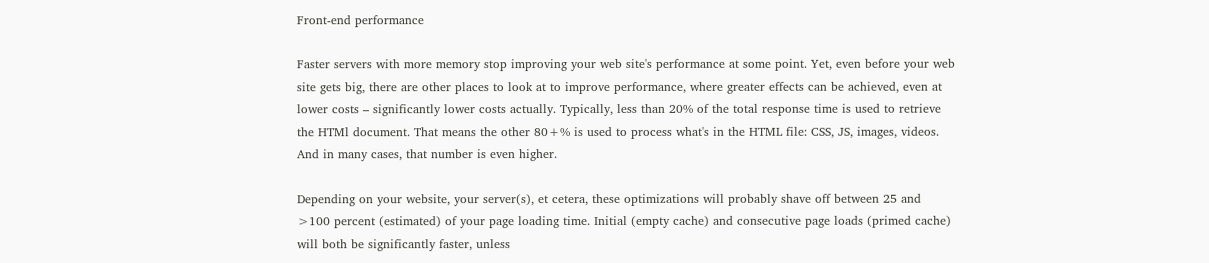Front-end performance

Faster servers with more memory stop improving your web site's performance at some point. Yet, even before your web site gets big, there are other places to look at to improve performance, where greater effects can be achieved, even at lower costs – significantly lower costs actually. Typically, less than 20% of the total response time is used to retrieve the HTMl document. That means the other 80+% is used to process what's in the HTML file: CSS, JS, images, videos. And in many cases, that number is even higher.

Depending on your website, your server(s), et cetera, these optimizations will probably shave off between 25 and >100 percent (estimated) of your page loading time. Initial (empty cache) and consecutive page loads (primed cache) will both be significantly faster, unless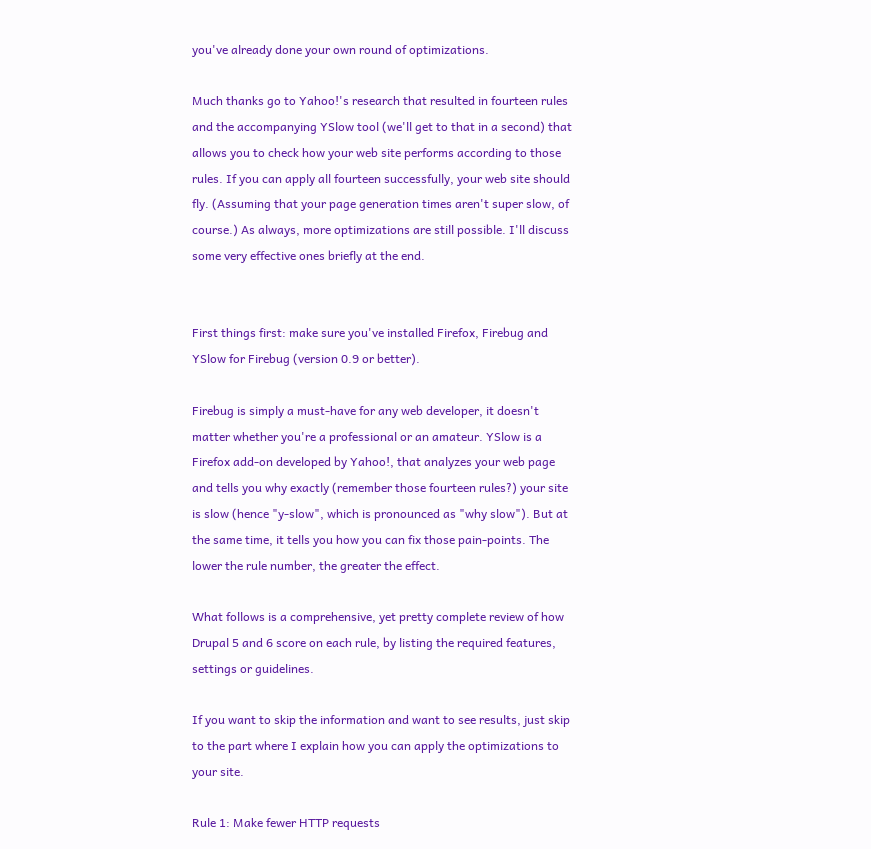you've already done your own round of optimizations.

Much thanks go to Yahoo!'s research that resulted in fourteen rules and the accompanying YSlow tool (we'll get to that in a second) that allows you to check how your web site performs according to those rules. If you can apply all fourteen successfully, your web site should fly. (Assuming that your page generation times aren't super slow, of course.) As always, more optimizations are still possible. I'll discuss some very effective ones briefly at the end.


First things first: make sure you've installed Firefox, Firebug and YSlow for Firebug (version 0.9 or better).

Firebug is simply a must-have for any web developer, it doesn't matter whether you're a professional or an amateur. YSlow is a Firefox add-on developed by Yahoo!, that analyzes your web page and tells you why exactly (remember those fourteen rules?) your site is slow (hence "y-slow", which is pronounced as "why slow"). But at the same time, it tells you how you can fix those pain-points. The lower the rule number, the greater the effect.

What follows is a comprehensive, yet pretty complete review of how Drupal 5 and 6 score on each rule, by listing the required features, settings or guidelines.

If you want to skip the information and want to see results, just skip to the part where I explain how you can apply the optimizations to your site.

Rule 1: Make fewer HTTP requests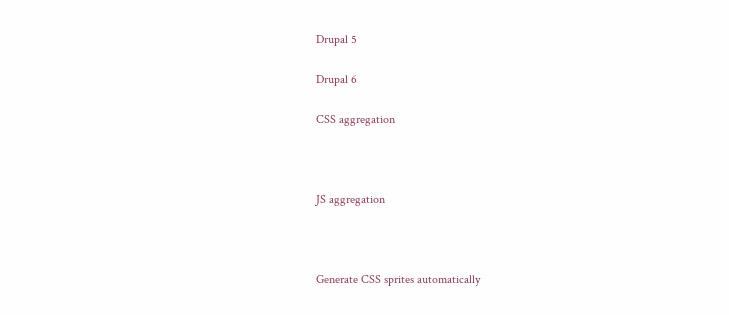Drupal 5

Drupal 6

CSS aggregation



JS aggregation



Generate CSS sprites automatically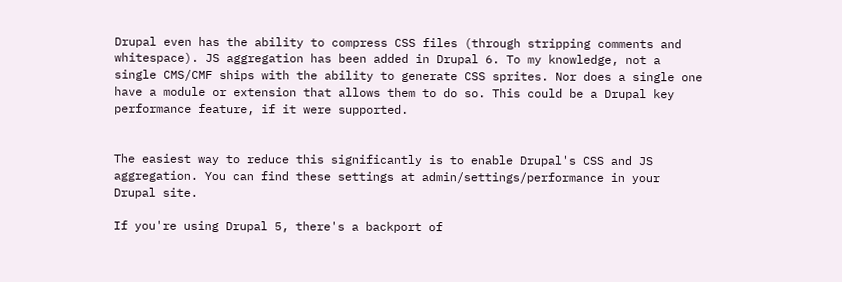Drupal even has the ability to compress CSS files (through stripping comments and whitespace). JS aggregation has been added in Drupal 6. To my knowledge, not a single CMS/CMF ships with the ability to generate CSS sprites. Nor does a single one have a module or extension that allows them to do so. This could be a Drupal key performance feature, if it were supported.


The easiest way to reduce this significantly is to enable Drupal's CSS and JS aggregation. You can find these settings at admin/settings/performance in your Drupal site.

If you're using Drupal 5, there's a backport of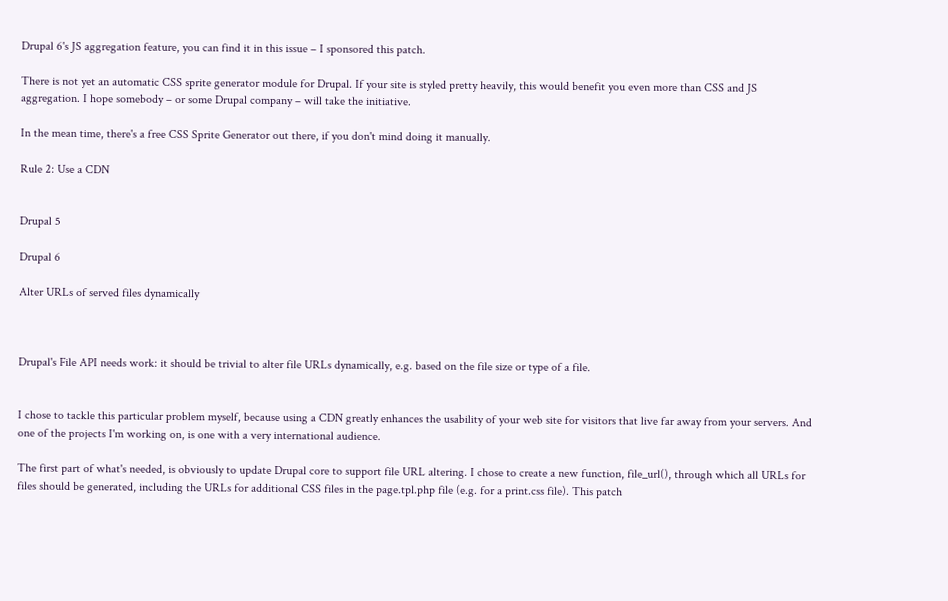Drupal 6's JS aggregation feature, you can find it in this issue – I sponsored this patch.

There is not yet an automatic CSS sprite generator module for Drupal. If your site is styled pretty heavily, this would benefit you even more than CSS and JS aggregation. I hope somebody – or some Drupal company – will take the initiative.

In the mean time, there's a free CSS Sprite Generator out there, if you don't mind doing it manually.

Rule 2: Use a CDN


Drupal 5

Drupal 6

Alter URLs of served files dynamically



Drupal's File API needs work: it should be trivial to alter file URLs dynamically, e.g. based on the file size or type of a file.


I chose to tackle this particular problem myself, because using a CDN greatly enhances the usability of your web site for visitors that live far away from your servers. And one of the projects I'm working on, is one with a very international audience.

The first part of what's needed, is obviously to update Drupal core to support file URL altering. I chose to create a new function, file_url(), through which all URLs for files should be generated, including the URLs for additional CSS files in the page.tpl.php file (e.g. for a print.css file). This patch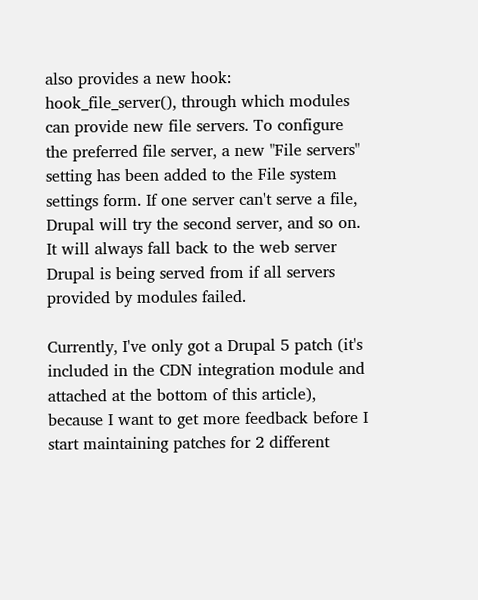also provides a new hook: hook_file_server(), through which modules can provide new file servers. To configure the preferred file server, a new "File servers" setting has been added to the File system settings form. If one server can't serve a file, Drupal will try the second server, and so on. It will always fall back to the web server Drupal is being served from if all servers provided by modules failed.

Currently, I've only got a Drupal 5 patch (it's included in the CDN integration module and attached at the bottom of this article), because I want to get more feedback before I start maintaining patches for 2 different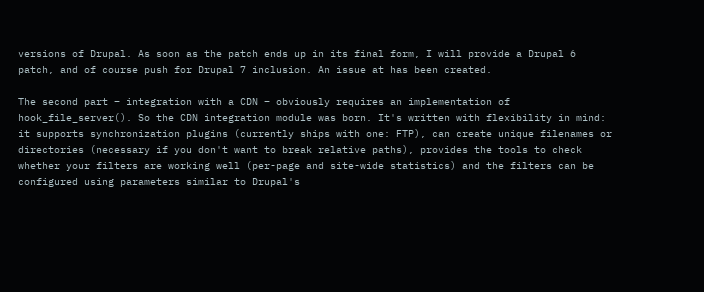versions of Drupal. As soon as the patch ends up in its final form, I will provide a Drupal 6 patch, and of course push for Drupal 7 inclusion. An issue at has been created.

The second part – integration with a CDN – obviously requires an implementation of hook_file_server(). So the CDN integration module was born. It's written with flexibility in mind: it supports synchronization plugins (currently ships with one: FTP), can create unique filenames or directories (necessary if you don't want to break relative paths), provides the tools to check whether your filters are working well (per-page and site-wide statistics) and the filters can be configured using parameters similar to Drupal's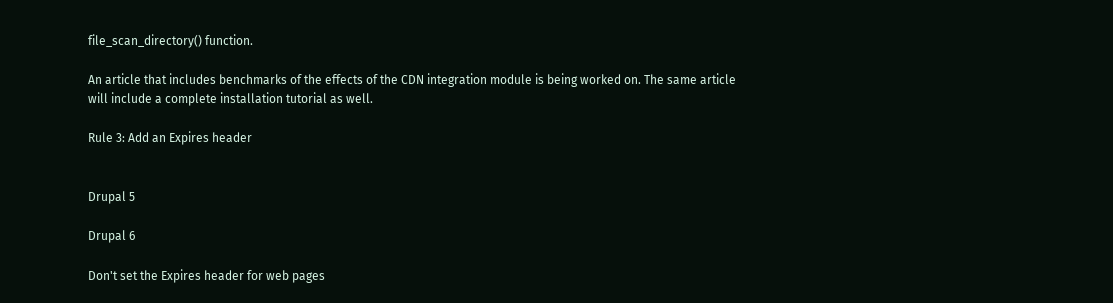file_scan_directory() function.

An article that includes benchmarks of the effects of the CDN integration module is being worked on. The same article will include a complete installation tutorial as well.

Rule 3: Add an Expires header


Drupal 5

Drupal 6

Don't set the Expires header for web pages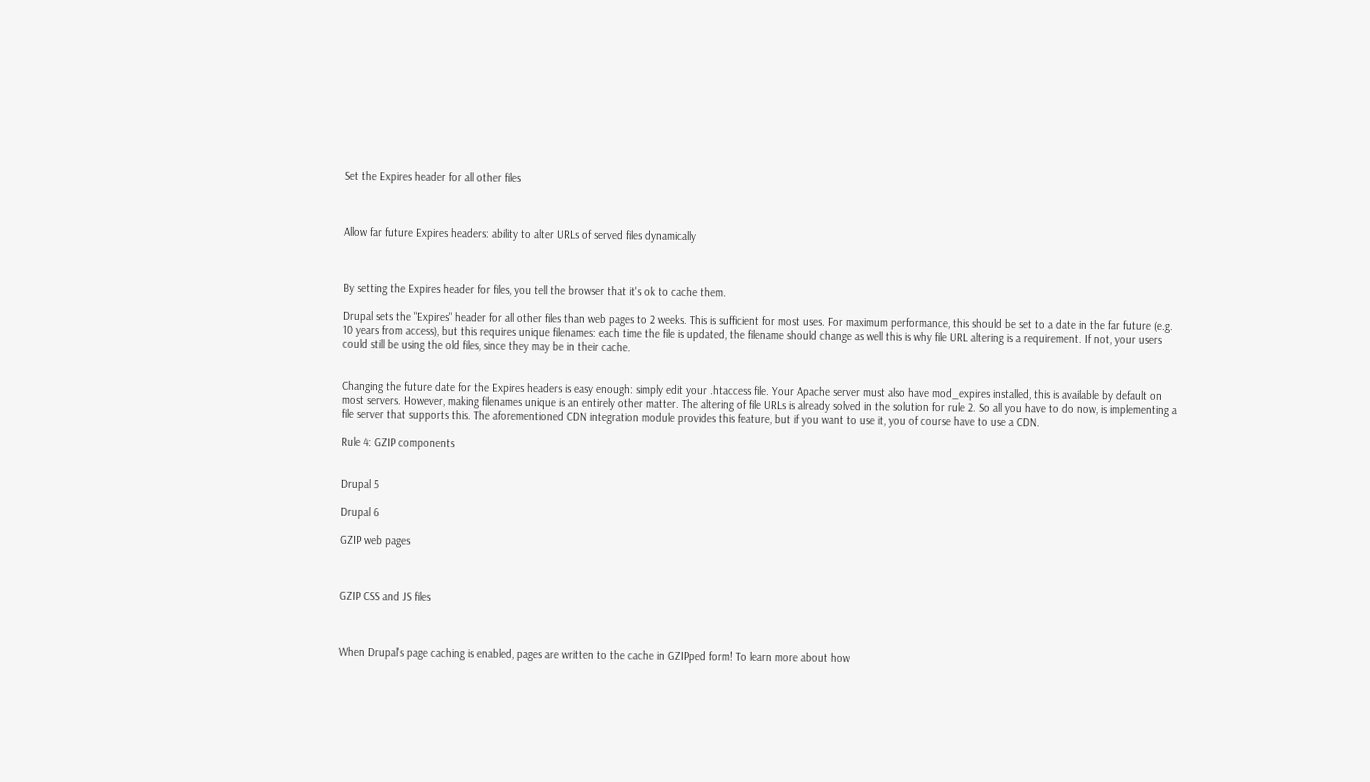Set the Expires header for all other files



Allow far future Expires headers: ability to alter URLs of served files dynamically



By setting the Expires header for files, you tell the browser that it's ok to cache them.

Drupal sets the "Expires" header for all other files than web pages to 2 weeks. This is sufficient for most uses. For maximum performance, this should be set to a date in the far future (e.g. 10 years from access), but this requires unique filenames: each time the file is updated, the filename should change as well this is why file URL altering is a requirement. If not, your users could still be using the old files, since they may be in their cache.


Changing the future date for the Expires headers is easy enough: simply edit your .htaccess file. Your Apache server must also have mod_expires installed, this is available by default on most servers. However, making filenames unique is an entirely other matter. The altering of file URLs is already solved in the solution for rule 2. So all you have to do now, is implementing a file server that supports this. The aforementioned CDN integration module provides this feature, but if you want to use it, you of course have to use a CDN.

Rule 4: GZIP components


Drupal 5

Drupal 6

GZIP web pages



GZIP CSS and JS files



When Drupal's page caching is enabled, pages are written to the cache in GZIPped form! To learn more about how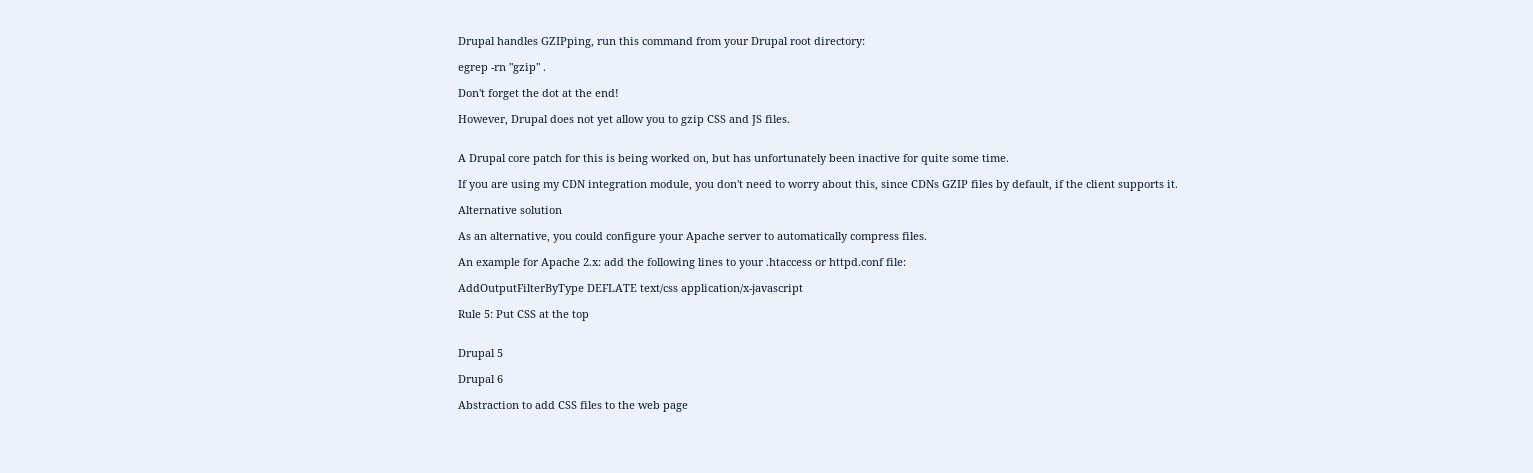Drupal handles GZIPping, run this command from your Drupal root directory:

egrep ‑rn "gzip" .

Don't forget the dot at the end!

However, Drupal does not yet allow you to gzip CSS and JS files.


A Drupal core patch for this is being worked on, but has unfortunately been inactive for quite some time.

If you are using my CDN integration module, you don't need to worry about this, since CDNs GZIP files by default, if the client supports it.

Alternative solution

As an alternative, you could configure your Apache server to automatically compress files.

An example for Apache 2.x: add the following lines to your .htaccess or httpd.conf file:

AddOutputFilterByType DEFLATE text/css application/x-javascript

Rule 5: Put CSS at the top


Drupal 5

Drupal 6

Abstraction to add CSS files to the web page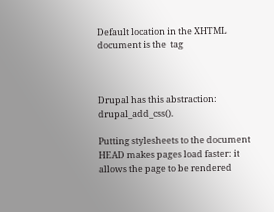Default location in the XHTML document is the  tag



Drupal has this abstraction: drupal_add_css().

Putting stylesheets to the document HEAD makes pages load faster: it allows the page to be rendered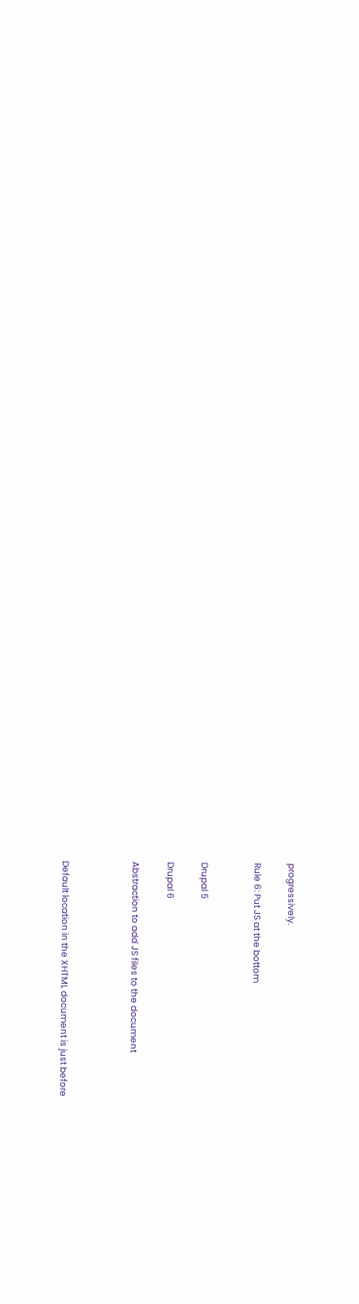progressively.

Rule 6: Put JS at the bottom


Drupal 5

Drupal 6

Abstraction to add JS files to the document



Default location in the XHTML document is just before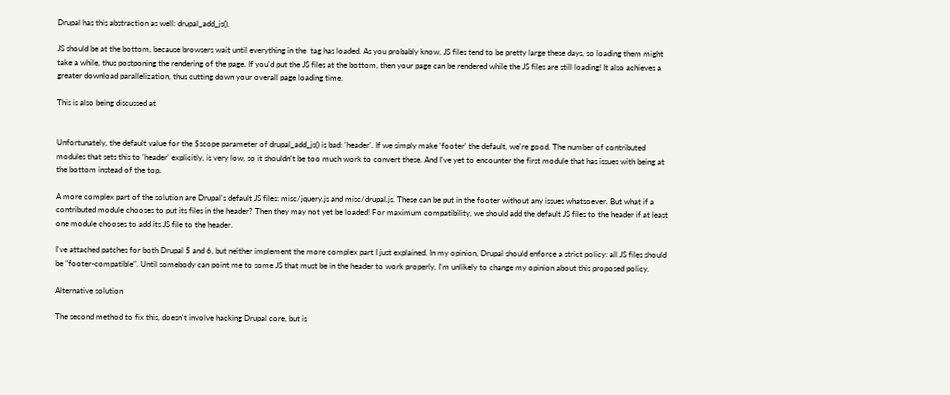Drupal has this abstraction as well: drupal_add_js().

JS should be at the bottom, because browsers wait until everything in the  tag has loaded. As you probably know, JS files tend to be pretty large these days, so loading them might take a while, thus postponing the rendering of the page. If you'd put the JS files at the bottom, then your page can be rendered while the JS files are still loading! It also achieves a greater download parallelization, thus cutting down your overall page loading time.

This is also being discussed at


Unfortunately, the default value for the $scope parameter of drupal_add_js() is bad: 'header'. If we simply make 'footer' the default, we're good. The number of contributed modules that sets this to 'header' explicitly, is very low, so it shouldn't be too much work to convert these. And I've yet to encounter the first module that has issues with being at the bottom instead of the top.

A more complex part of the solution are Drupal's default JS files: misc/jquery.js and misc/drupal.js. These can be put in the footer without any issues whatsoever. But what if a contributed module chooses to put its files in the header? Then they may not yet be loaded! For maximum compatibility, we should add the default JS files to the header if at least one module chooses to add its JS file to the header.

I've attached patches for both Drupal 5 and 6, but neither implement the more complex part I just explained. In my opinion, Drupal should enforce a strict policy: all JS files should be "footer-compatible". Until somebody can point me to some JS that must be in the header to work properly, I'm unlikely to change my opinion about this proposed policy.

Alternative solution

The second method to fix this, doesn't involve hacking Drupal core, but is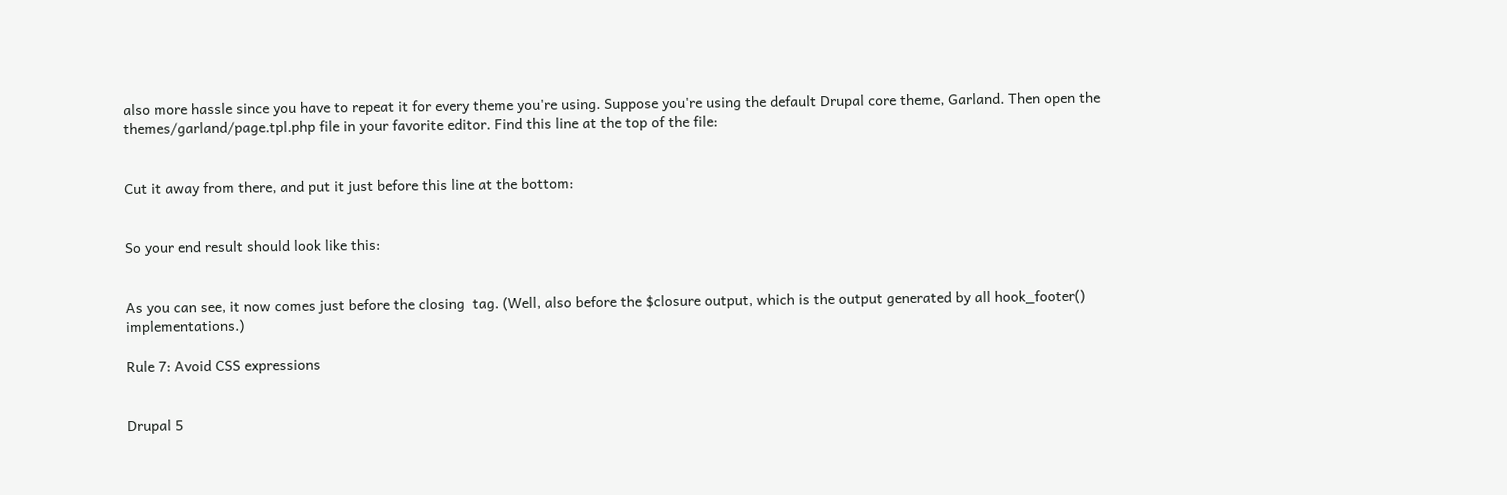also more hassle since you have to repeat it for every theme you're using. Suppose you're using the default Drupal core theme, Garland. Then open the themes/garland/page.tpl.php file in your favorite editor. Find this line at the top of the file:


Cut it away from there, and put it just before this line at the bottom:


So your end result should look like this:


As you can see, it now comes just before the closing  tag. (Well, also before the $closure output, which is the output generated by all hook_footer() implementations.)

Rule 7: Avoid CSS expressions


Drupal 5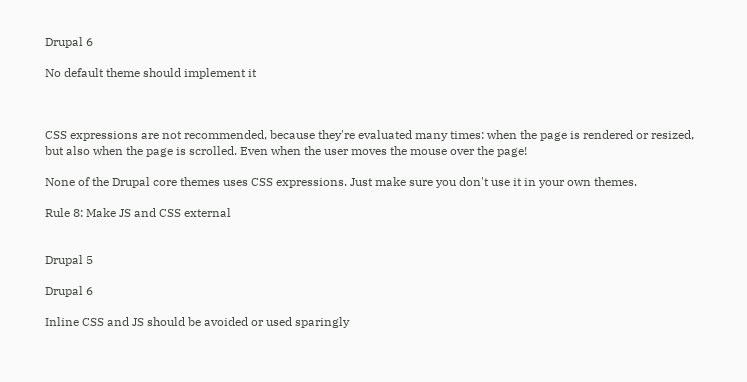Drupal 6

No default theme should implement it



CSS expressions are not recommended, because they're evaluated many times: when the page is rendered or resized, but also when the page is scrolled. Even when the user moves the mouse over the page!

None of the Drupal core themes uses CSS expressions. Just make sure you don't use it in your own themes.

Rule 8: Make JS and CSS external


Drupal 5

Drupal 6

Inline CSS and JS should be avoided or used sparingly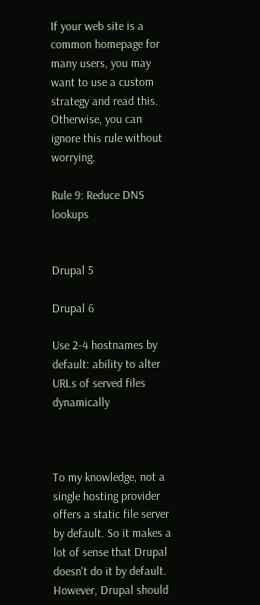If your web site is a common homepage for many users, you may want to use a custom strategy and read this. Otherwise, you can ignore this rule without worrying.

Rule 9: Reduce DNS lookups


Drupal 5

Drupal 6

Use 2-4 hostnames by default: ability to alter URLs of served files dynamically



To my knowledge, not a single hosting provider offers a static file server by default. So it makes a lot of sense that Drupal doesn't do it by default. However, Drupal should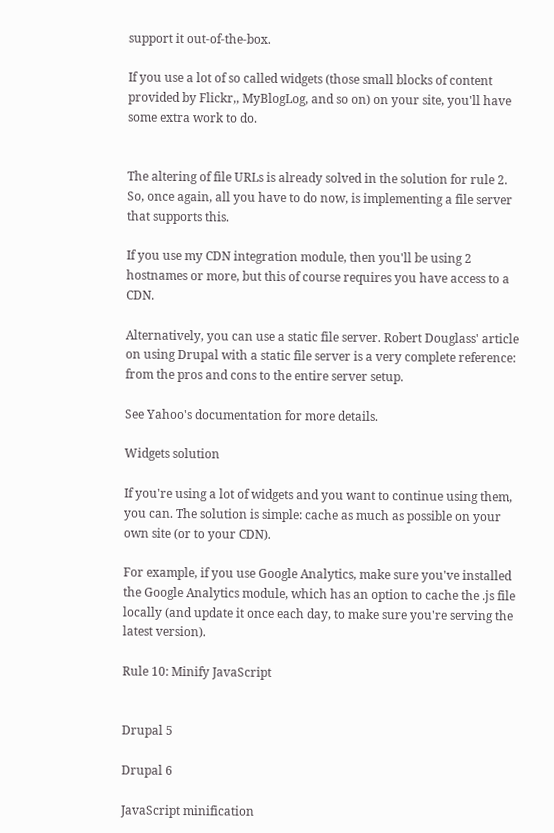support it out-of-the-box.

If you use a lot of so called widgets (those small blocks of content provided by Flickr,, MyBlogLog, and so on) on your site, you'll have some extra work to do.


The altering of file URLs is already solved in the solution for rule 2. So, once again, all you have to do now, is implementing a file server that supports this.

If you use my CDN integration module, then you'll be using 2 hostnames or more, but this of course requires you have access to a CDN.

Alternatively, you can use a static file server. Robert Douglass' article on using Drupal with a static file server is a very complete reference: from the pros and cons to the entire server setup.

See Yahoo's documentation for more details.

Widgets solution

If you're using a lot of widgets and you want to continue using them, you can. The solution is simple: cache as much as possible on your own site (or to your CDN).

For example, if you use Google Analytics, make sure you've installed the Google Analytics module, which has an option to cache the .js file locally (and update it once each day, to make sure you're serving the latest version).

Rule 10: Minify JavaScript


Drupal 5

Drupal 6

JavaScript minification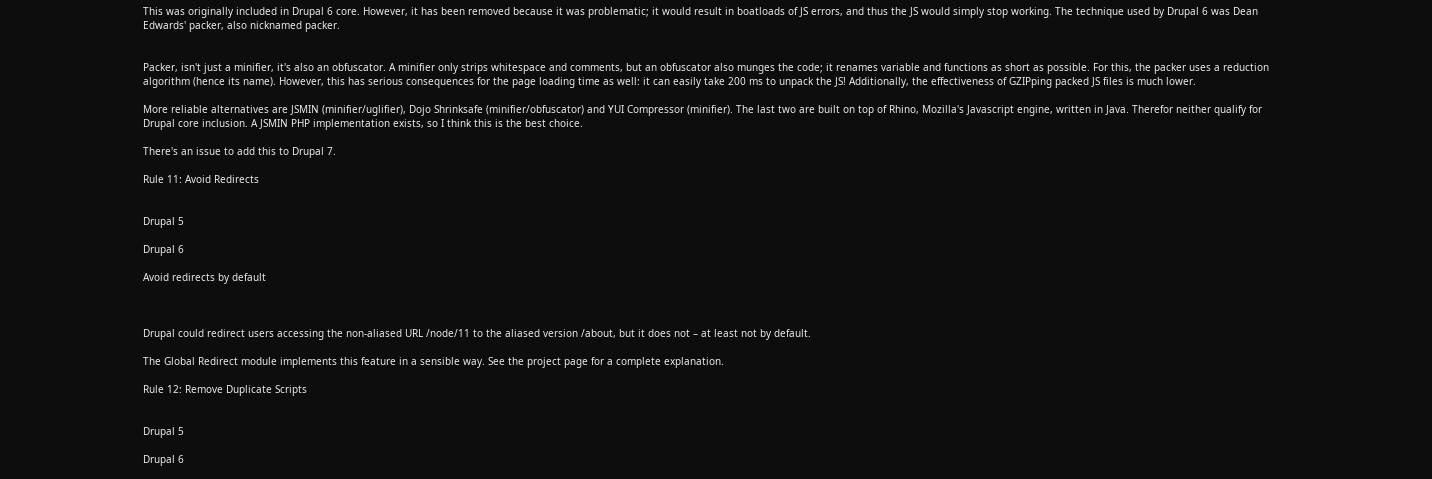This was originally included in Drupal 6 core. However, it has been removed because it was problematic; it would result in boatloads of JS errors, and thus the JS would simply stop working. The technique used by Drupal 6 was Dean Edwards' packer, also nicknamed packer.


Packer, isn't just a minifier, it's also an obfuscator. A minifier only strips whitespace and comments, but an obfuscator also munges the code; it renames variable and functions as short as possible. For this, the packer uses a reduction algorithm (hence its name). However, this has serious consequences for the page loading time as well: it can easily take 200 ms to unpack the JS! Additionally, the effectiveness of GZIPping packed JS files is much lower.

More reliable alternatives are JSMIN (minifier/uglifier), Dojo Shrinksafe (minifier/obfuscator) and YUI Compressor (minifier). The last two are built on top of Rhino, Mozilla's Javascript engine, written in Java. Therefor neither qualify for Drupal core inclusion. A JSMIN PHP implementation exists, so I think this is the best choice.

There's an issue to add this to Drupal 7.

Rule 11: Avoid Redirects


Drupal 5

Drupal 6

Avoid redirects by default



Drupal could redirect users accessing the non-aliased URL /node/11 to the aliased version /about, but it does not – at least not by default.

The Global Redirect module implements this feature in a sensible way. See the project page for a complete explanation.

Rule 12: Remove Duplicate Scripts


Drupal 5

Drupal 6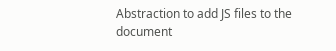Abstraction to add JS files to the document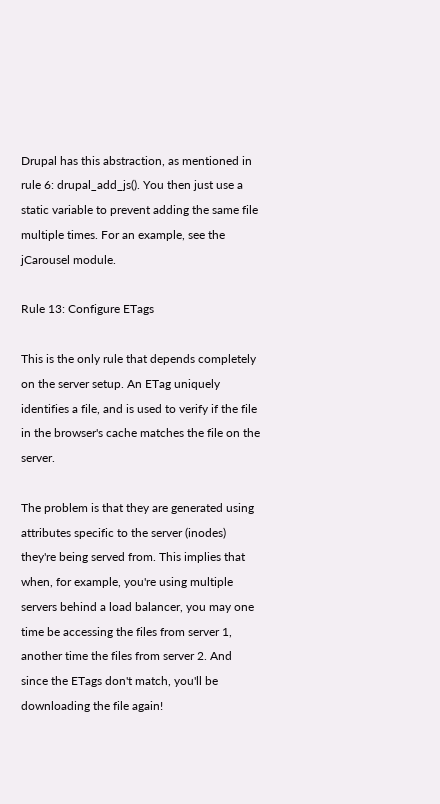Drupal has this abstraction, as mentioned in rule 6: drupal_add_js(). You then just use a static variable to prevent adding the same file multiple times. For an example, see the jCarousel module.

Rule 13: Configure ETags

This is the only rule that depends completely on the server setup. An ETag uniquely identifies a file, and is used to verify if the file in the browser's cache matches the file on the server.

The problem is that they are generated using attributes specific to the server (inodes) they're being served from. This implies that when, for example, you're using multiple servers behind a load balancer, you may one time be accessing the files from server 1, another time the files from server 2. And since the ETags don't match, you'll be downloading the file again!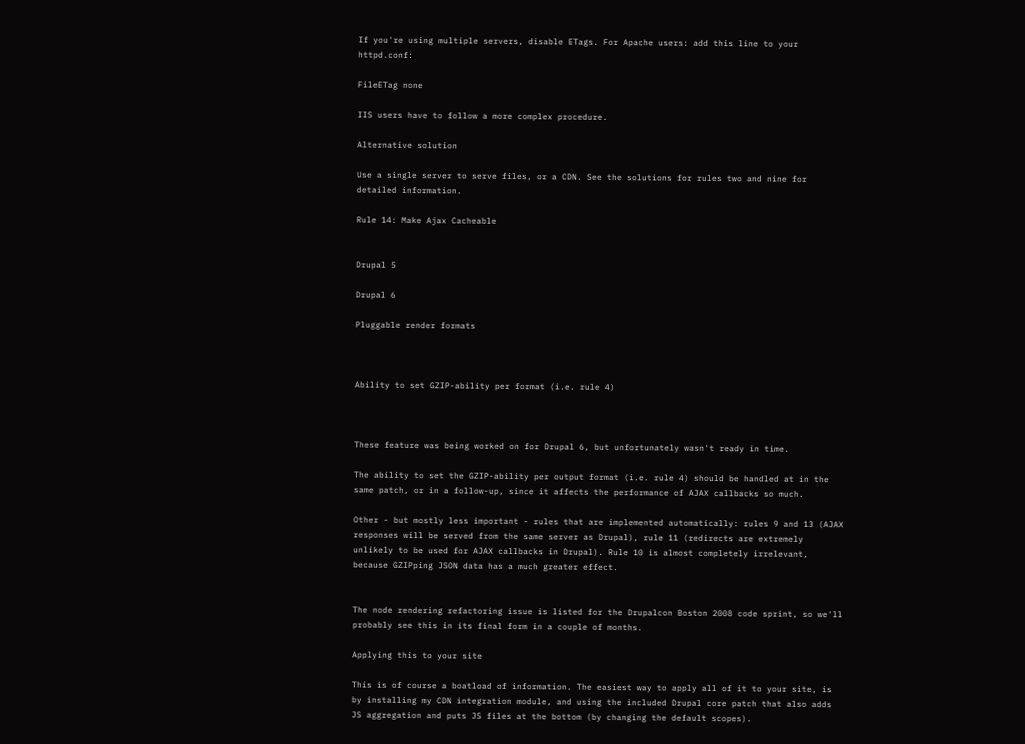If you're using multiple servers, disable ETags. For Apache users: add this line to your httpd.conf:

FileETag none

IIS users have to follow a more complex procedure.

Alternative solution

Use a single server to serve files, or a CDN. See the solutions for rules two and nine for detailed information.

Rule 14: Make Ajax Cacheable


Drupal 5

Drupal 6

Pluggable render formats



Ability to set GZIP-ability per format (i.e. rule 4)



These feature was being worked on for Drupal 6, but unfortunately wasn't ready in time.

The ability to set the GZIP-ability per output format (i.e. rule 4) should be handled at in the same patch, or in a follow-up, since it affects the performance of AJAX callbacks so much.

Other - but mostly less important - rules that are implemented automatically: rules 9 and 13 (AJAX responses will be served from the same server as Drupal), rule 11 (redirects are extremely unlikely to be used for AJAX callbacks in Drupal). Rule 10 is almost completely irrelevant, because GZIPping JSON data has a much greater effect.


The node rendering refactoring issue is listed for the Drupalcon Boston 2008 code sprint, so we'll probably see this in its final form in a couple of months.

Applying this to your site

This is of course a boatload of information. The easiest way to apply all of it to your site, is by installing my CDN integration module, and using the included Drupal core patch that also adds JS aggregation and puts JS files at the bottom (by changing the default scopes).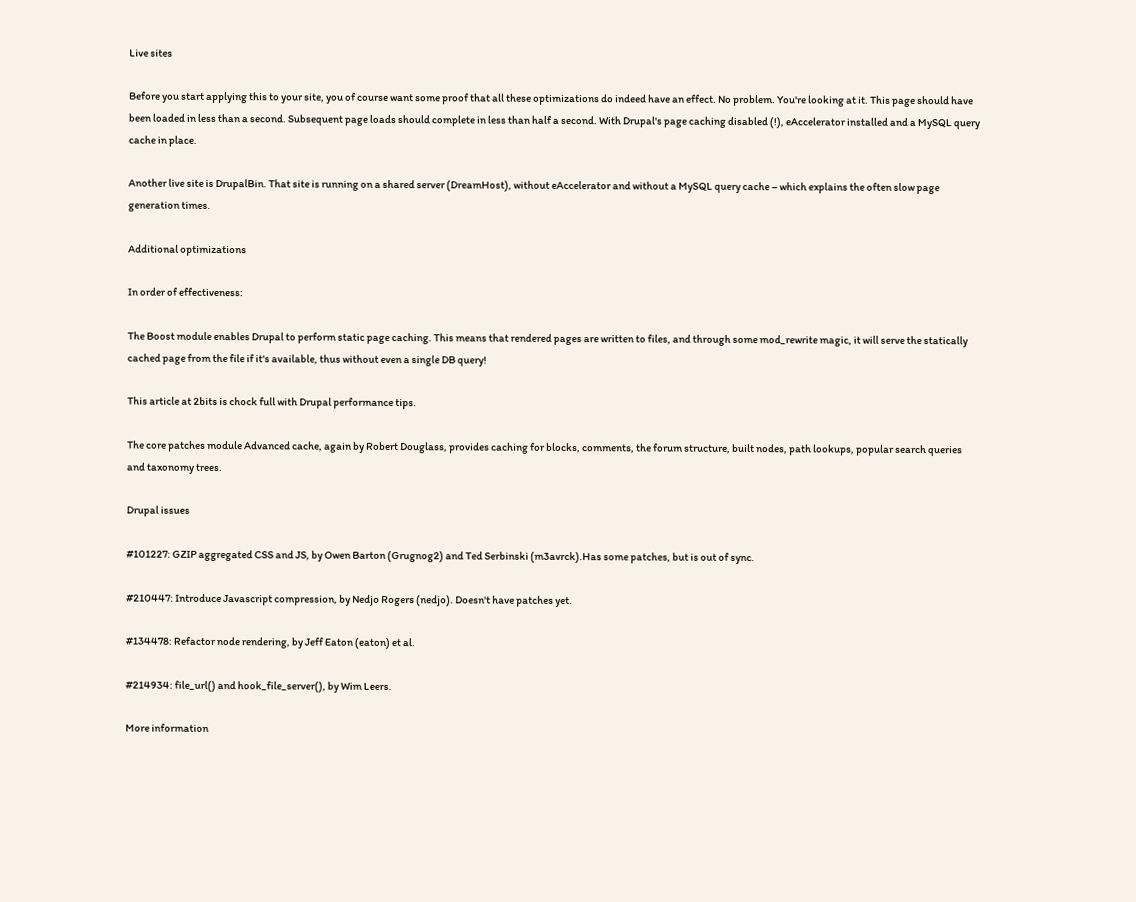Live sites

Before you start applying this to your site, you of course want some proof that all these optimizations do indeed have an effect. No problem. You're looking at it. This page should have been loaded in less than a second. Subsequent page loads should complete in less than half a second. With Drupal's page caching disabled (!), eAccelerator installed and a MySQL query cache in place.

Another live site is DrupalBin. That site is running on a shared server (DreamHost), without eAccelerator and without a MySQL query cache – which explains the often slow page generation times.

Additional optimizations

In order of effectiveness:

The Boost module enables Drupal to perform static page caching. This means that rendered pages are written to files, and through some mod_rewrite magic, it will serve the statically cached page from the file if it's available, thus without even a single DB query!

This article at 2bits is chock full with Drupal performance tips.

The core patches module Advanced cache, again by Robert Douglass, provides caching for blocks, comments, the forum structure, built nodes, path lookups, popular search queries and taxonomy trees.

Drupal issues

#101227: GZIP aggregated CSS and JS, by Owen Barton (Grugnog2) and Ted Serbinski (m3avrck).Has some patches, but is out of sync.

#210447: Introduce Javascript compression, by Nedjo Rogers (nedjo). Doesn't have patches yet.

#134478: Refactor node rendering, by Jeff Eaton (eaton) et al.

#214934: file_url() and hook_file_server(), by Wim Leers.

More information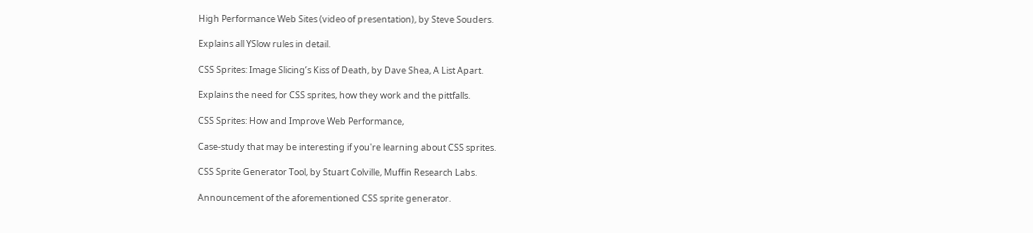High Performance Web Sites (video of presentation), by Steve Souders.

Explains all YSlow rules in detail.

CSS Sprites: Image Slicing’s Kiss of Death, by Dave Shea, A List Apart.

Explains the need for CSS sprites, how they work and the pittfalls.

CSS Sprites: How and Improve Web Performance,

Case-study that may be interesting if you're learning about CSS sprites.

CSS Sprite Generator Tool, by Stuart Colville, Muffin Research Labs.

Announcement of the aforementioned CSS sprite generator.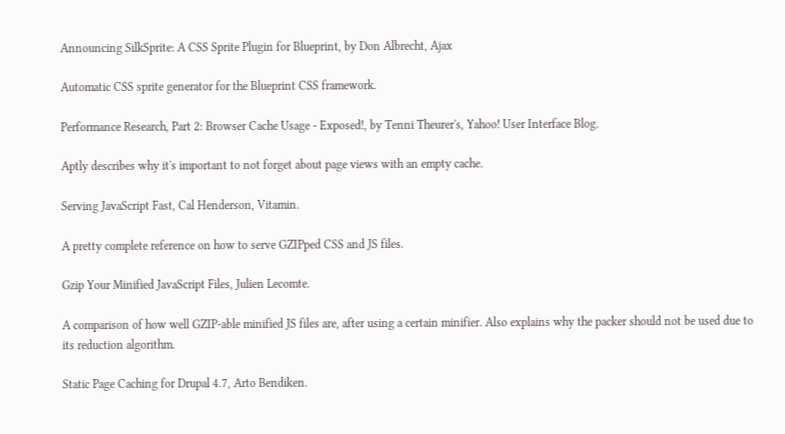Announcing SilkSprite: A CSS Sprite Plugin for Blueprint, by Don Albrecht, Ajax

Automatic CSS sprite generator for the Blueprint CSS framework.

Performance Research, Part 2: Browser Cache Usage - Exposed!, by Tenni Theurer's, Yahoo! User Interface Blog.

Aptly describes why it's important to not forget about page views with an empty cache.

Serving JavaScript Fast, Cal Henderson, Vitamin.

A pretty complete reference on how to serve GZIPped CSS and JS files.

Gzip Your Minified JavaScript Files, Julien Lecomte.

A comparison of how well GZIP-able minified JS files are, after using a certain minifier. Also explains why the packer should not be used due to its reduction algorithm.

Static Page Caching for Drupal 4.7, Arto Bendiken.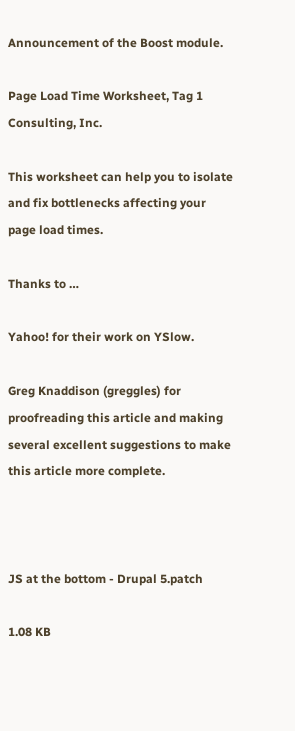Announcement of the Boost module.

Page Load Time Worksheet, Tag 1 Consulting, Inc.

This worksheet can help you to isolate and fix bottlenecks affecting your page load times.

Thanks to …

Yahoo! for their work on YSlow.

Greg Knaddison (greggles) for proofreading this article and making several excellent suggestions to make this article more complete.



JS at the bottom - Drupal 5.patch

1.08 KB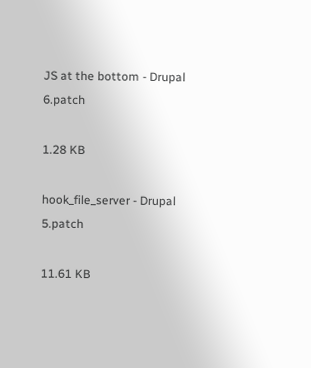JS at the bottom - Drupal 6.patch

1.28 KB

hook_file_server - Drupal 5.patch

11.61 KB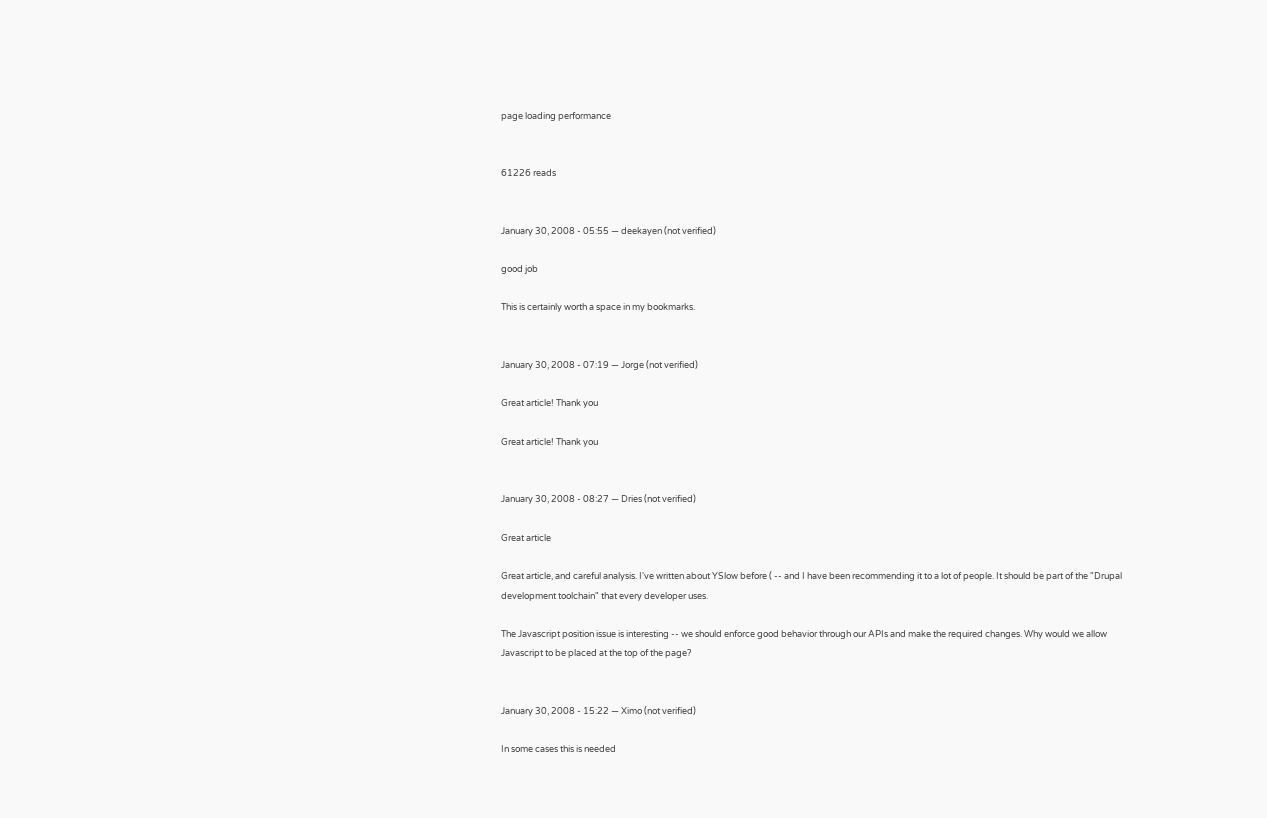page loading performance


61226 reads


January 30, 2008 - 05:55 — deekayen (not verified)

good job

This is certainly worth a space in my bookmarks.


January 30, 2008 - 07:19 — Jorge (not verified)

Great article! Thank you

Great article! Thank you


January 30, 2008 - 08:27 — Dries (not verified)

Great article

Great article, and careful analysis. I've written about YSlow before ( -- and I have been recommending it to a lot of people. It should be part of the "Drupal development toolchain" that every developer uses.

The Javascript position issue is interesting -- we should enforce good behavior through our APIs and make the required changes. Why would we allow Javascript to be placed at the top of the page?


January 30, 2008 - 15:22 — Ximo (not verified)

In some cases this is needed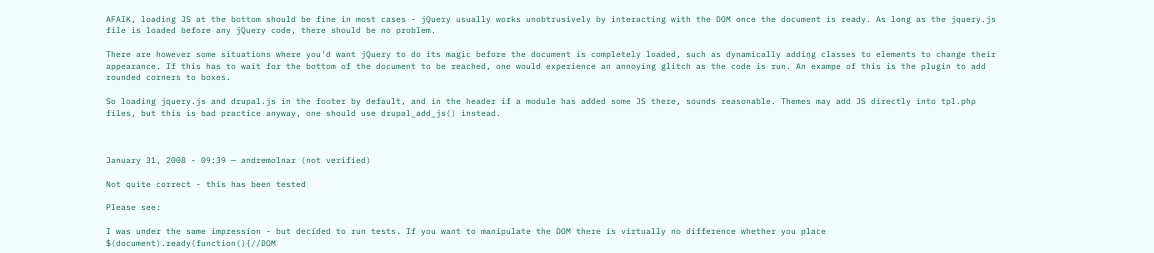AFAIK, loading JS at the bottom should be fine in most cases - jQuery usually works unobtrusively by interacting with the DOM once the document is ready. As long as the jquery.js file is loaded before any jQuery code, there should be no problem.

There are however some situations where you'd want jQuery to do its magic before the document is completely loaded, such as dynamically adding classes to elements to change their appearance. If this has to wait for the bottom of the document to be reached, one would experience an annoying glitch as the code is run. An exampe of this is the plugin to add rounded corners to boxes.

So loading jquery.js and drupal.js in the footer by default, and in the header if a module has added some JS there, sounds reasonable. Themes may add JS directly into tpl.php files, but this is bad practice anyway, one should use drupal_add_js() instead.



January 31, 2008 - 09:39 — andremolnar (not verified)

Not quite correct - this has been tested

Please see:

I was under the same impression - but decided to run tests. If you want to manipulate the DOM there is virtually no difference whether you place $(document).ready(function(){//DOM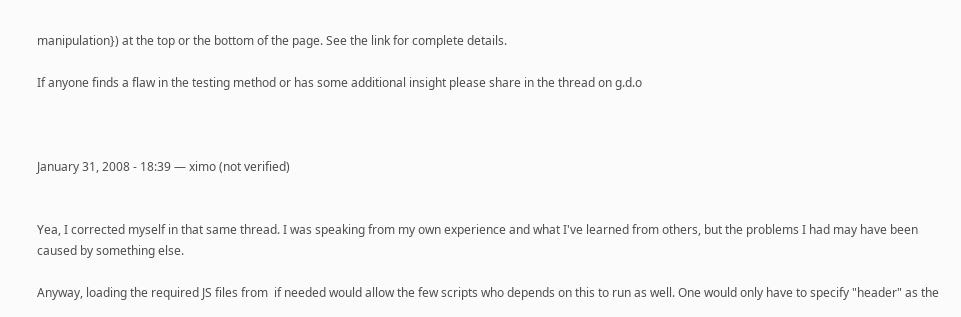manipulation}) at the top or the bottom of the page. See the link for complete details.

If anyone finds a flaw in the testing method or has some additional insight please share in the thread on g.d.o



January 31, 2008 - 18:39 — ximo (not verified)


Yea, I corrected myself in that same thread. I was speaking from my own experience and what I've learned from others, but the problems I had may have been caused by something else.

Anyway, loading the required JS files from  if needed would allow the few scripts who depends on this to run as well. One would only have to specify "header" as the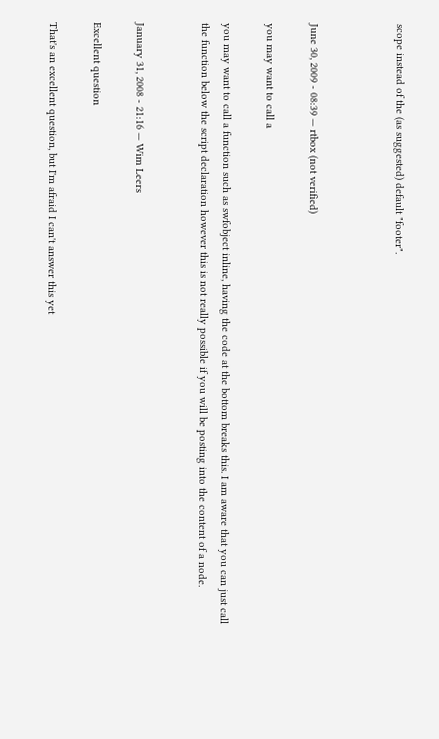scope instead of the (as suggested) default "footer".



June 30, 2009 - 08:39 — rtbox (not verified)

you may want to call a

you may want to call a function such as swfobject inline, having the code at the bottom breaks this. I am aware that you can just call the function below the script declaration however this is not really possible if you will be posting into the content of a node.


January 31, 2008 - 21:16 — Wim Leers

Excellent question

That's an excellent question, but I'm afraid I can't answer this yet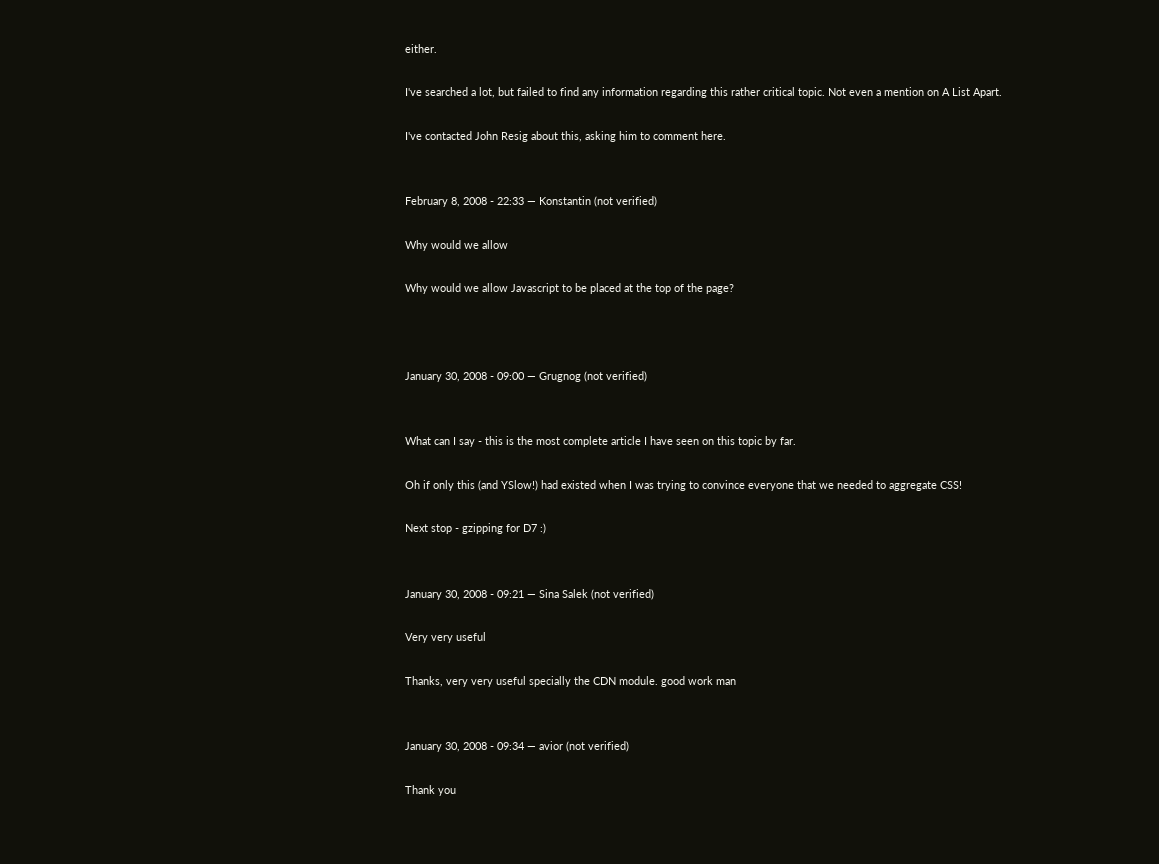either.

I've searched a lot, but failed to find any information regarding this rather critical topic. Not even a mention on A List Apart.

I've contacted John Resig about this, asking him to comment here.


February 8, 2008 - 22:33 — Konstantin (not verified)

Why would we allow

Why would we allow Javascript to be placed at the top of the page?



January 30, 2008 - 09:00 — Grugnog (not verified)


What can I say - this is the most complete article I have seen on this topic by far.

Oh if only this (and YSlow!) had existed when I was trying to convince everyone that we needed to aggregate CSS!

Next stop - gzipping for D7 :)


January 30, 2008 - 09:21 — Sina Salek (not verified)

Very very useful

Thanks, very very useful specially the CDN module. good work man


January 30, 2008 - 09:34 — avior (not verified)

Thank you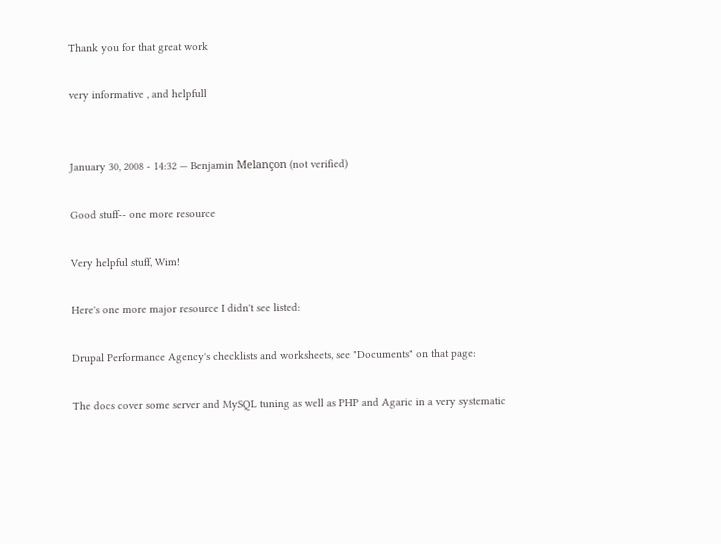Thank you for that great work

very informative , and helpfull


January 30, 2008 - 14:32 — Benjamin Melançon (not verified)

Good stuff-- one more resource

Very helpful stuff, Wim!

Here's one more major resource I didn't see listed:

Drupal Performance Agency's checklists and worksheets, see "Documents" on that page:

The docs cover some server and MySQL tuning as well as PHP and Agaric in a very systematic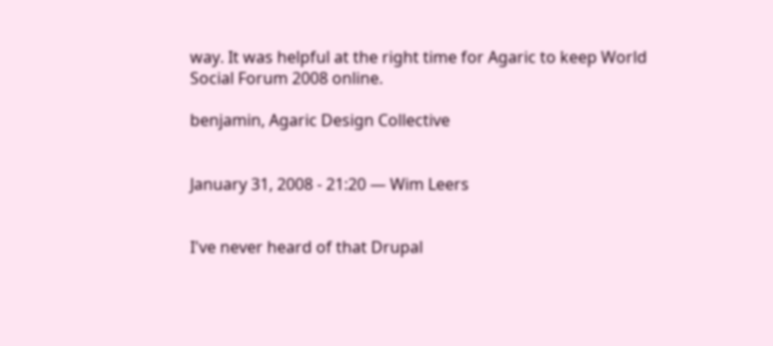way. It was helpful at the right time for Agaric to keep World Social Forum 2008 online.

benjamin, Agaric Design Collective


January 31, 2008 - 21:20 — Wim Leers


I've never heard of that Drupal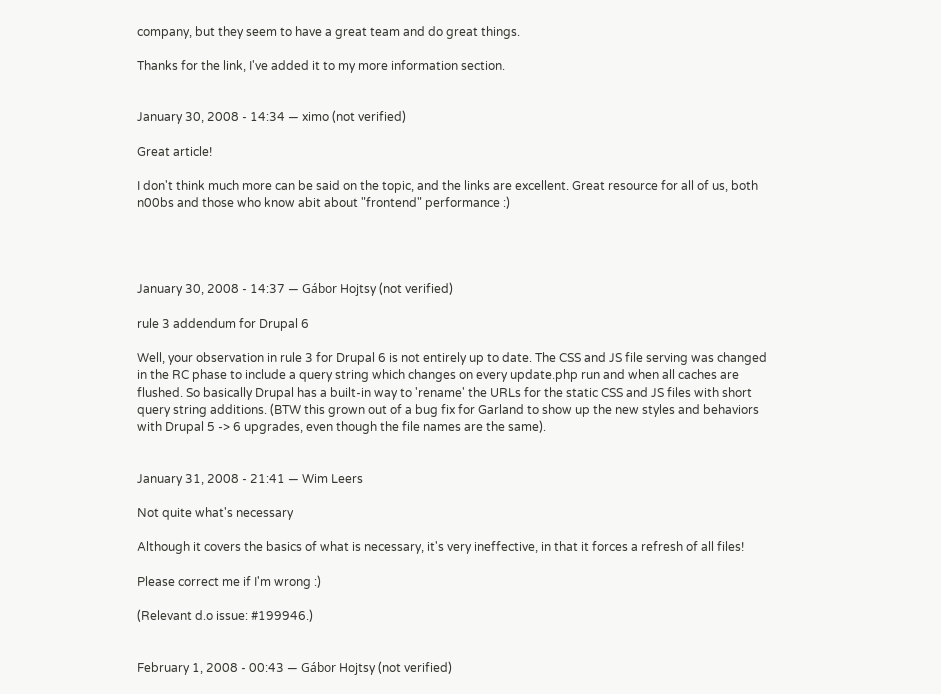company, but they seem to have a great team and do great things.

Thanks for the link, I've added it to my more information section.


January 30, 2008 - 14:34 — ximo (not verified)

Great article!

I don't think much more can be said on the topic, and the links are excellent. Great resource for all of us, both n00bs and those who know abit about "frontend" performance :)




January 30, 2008 - 14:37 — Gábor Hojtsy (not verified)

rule 3 addendum for Drupal 6

Well, your observation in rule 3 for Drupal 6 is not entirely up to date. The CSS and JS file serving was changed in the RC phase to include a query string which changes on every update.php run and when all caches are flushed. So basically Drupal has a built-in way to 'rename' the URLs for the static CSS and JS files with short query string additions. (BTW this grown out of a bug fix for Garland to show up the new styles and behaviors with Drupal 5 -> 6 upgrades, even though the file names are the same).


January 31, 2008 - 21:41 — Wim Leers

Not quite what's necessary

Although it covers the basics of what is necessary, it's very ineffective, in that it forces a refresh of all files!

Please correct me if I'm wrong :)

(Relevant d.o issue: #199946.)


February 1, 2008 - 00:43 — Gábor Hojtsy (not verified)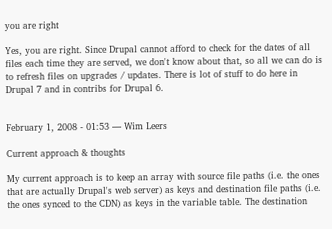you are right

Yes, you are right. Since Drupal cannot afford to check for the dates of all files each time they are served, we don't know about that, so all we can do is to refresh files on upgrades / updates. There is lot of stuff to do here in Drupal 7 and in contribs for Drupal 6.


February 1, 2008 - 01:53 — Wim Leers

Current approach & thoughts

My current approach is to keep an array with source file paths (i.e. the ones that are actually Drupal's web server) as keys and destination file paths (i.e. the ones synced to the CDN) as keys in the variable table. The destination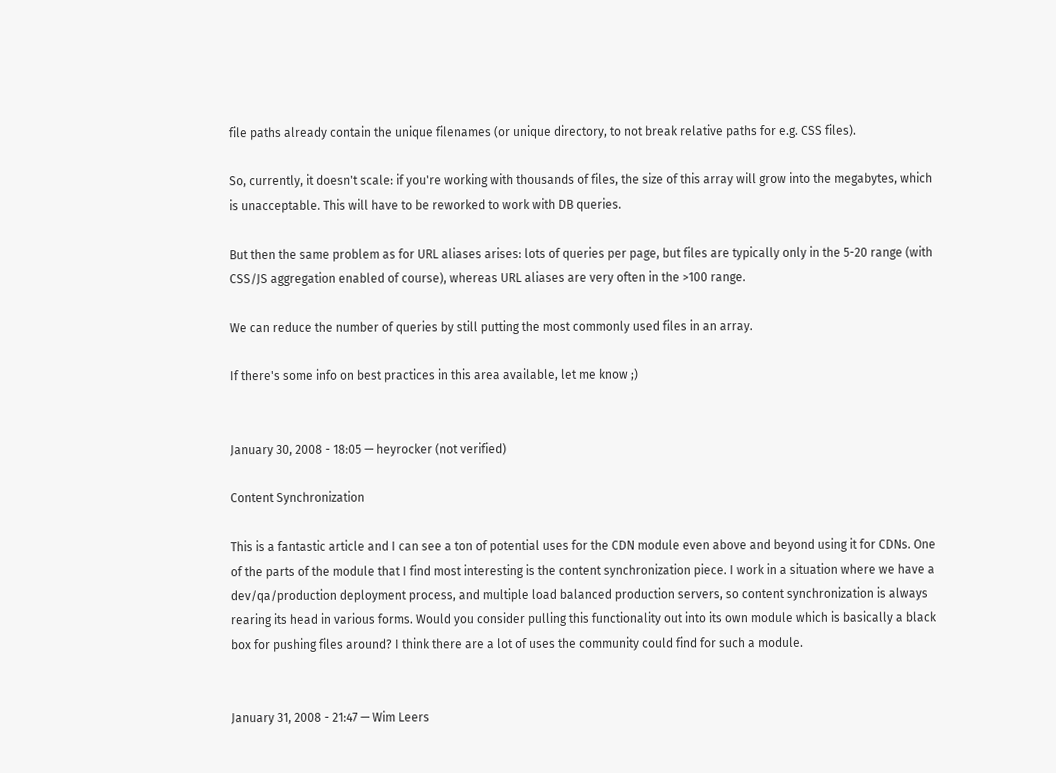file paths already contain the unique filenames (or unique directory, to not break relative paths for e.g. CSS files).

So, currently, it doesn't scale: if you're working with thousands of files, the size of this array will grow into the megabytes, which is unacceptable. This will have to be reworked to work with DB queries.

But then the same problem as for URL aliases arises: lots of queries per page, but files are typically only in the 5-20 range (with CSS/JS aggregation enabled of course), whereas URL aliases are very often in the >100 range.

We can reduce the number of queries by still putting the most commonly used files in an array.

If there's some info on best practices in this area available, let me know ;)


January 30, 2008 - 18:05 — heyrocker (not verified)

Content Synchronization

This is a fantastic article and I can see a ton of potential uses for the CDN module even above and beyond using it for CDNs. One of the parts of the module that I find most interesting is the content synchronization piece. I work in a situation where we have a dev/qa/production deployment process, and multiple load balanced production servers, so content synchronization is always rearing its head in various forms. Would you consider pulling this functionality out into its own module which is basically a black box for pushing files around? I think there are a lot of uses the community could find for such a module.


January 31, 2008 - 21:47 — Wim Leers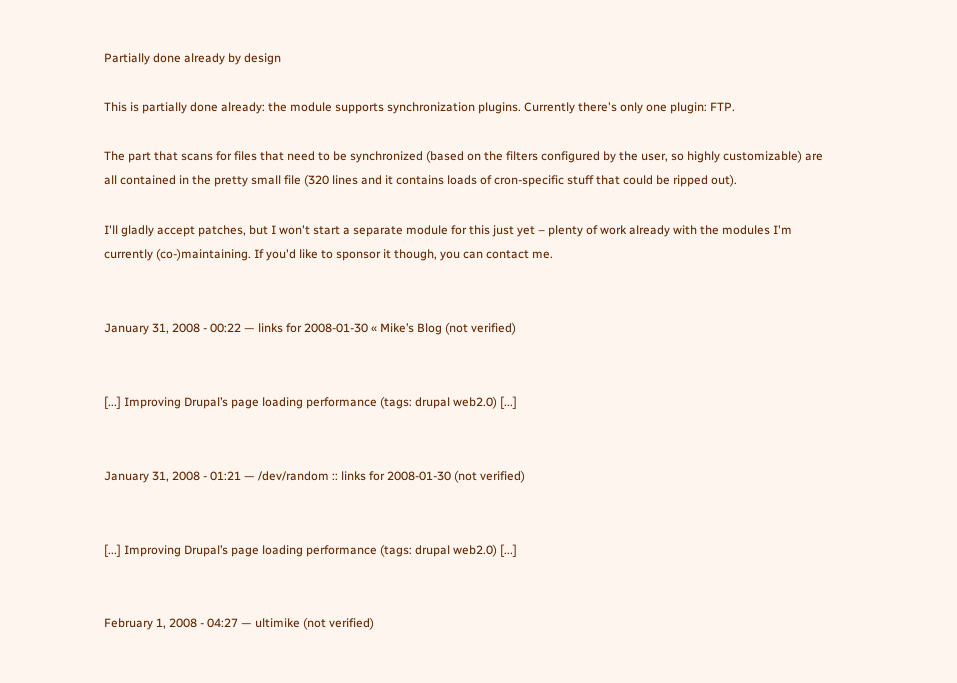Partially done already by design

This is partially done already: the module supports synchronization plugins. Currently there's only one plugin: FTP.

The part that scans for files that need to be synchronized (based on the filters configured by the user, so highly customizable) are all contained in the pretty small file (320 lines and it contains loads of cron-specific stuff that could be ripped out).

I'll gladly accept patches, but I won't start a separate module for this just yet – plenty of work already with the modules I'm currently (co-)maintaining. If you'd like to sponsor it though, you can contact me.


January 31, 2008 - 00:22 — links for 2008-01-30 « Mike’s Blog (not verified)


[...] Improving Drupal’s page loading performance (tags: drupal web2.0) [...]


January 31, 2008 - 01:21 — /dev/random :: links for 2008-01-30 (not verified)


[...] Improving Drupal’s page loading performance (tags: drupal web2.0) [...]


February 1, 2008 - 04:27 — ultimike (not verified)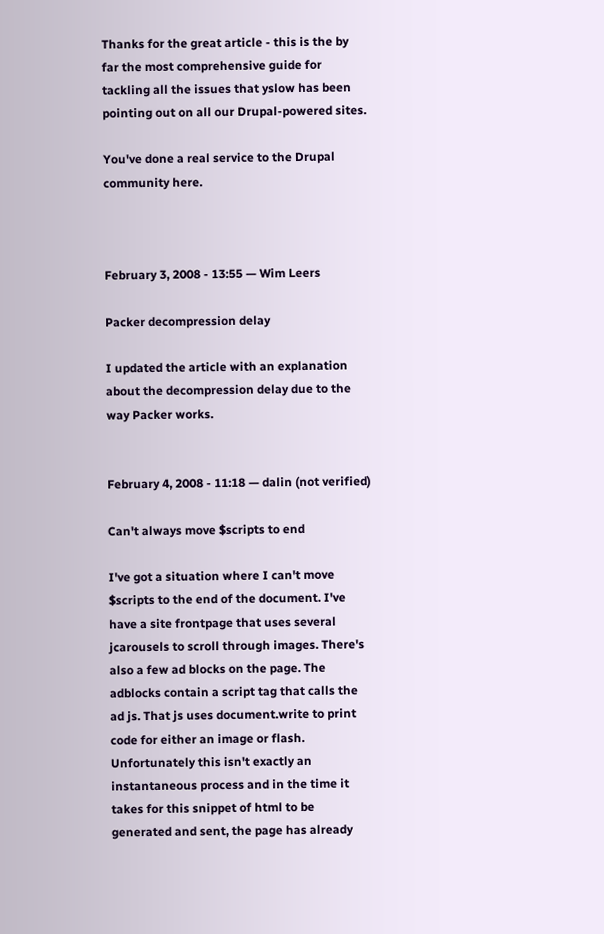Thanks for the great article - this is the by far the most comprehensive guide for tackling all the issues that yslow has been pointing out on all our Drupal-powered sites.

You've done a real service to the Drupal community here.



February 3, 2008 - 13:55 — Wim Leers

Packer decompression delay

I updated the article with an explanation about the decompression delay due to the way Packer works.


February 4, 2008 - 11:18 — dalin (not verified)

Can't always move $scripts to end

I've got a situation where I can't move $scripts to the end of the document. I've have a site frontpage that uses several jcarousels to scroll through images. There's also a few ad blocks on the page. The adblocks contain a script tag that calls the ad js. That js uses document.write to print code for either an image or flash. Unfortunately this isn't exactly an instantaneous process and in the time it takes for this snippet of html to be generated and sent, the page has already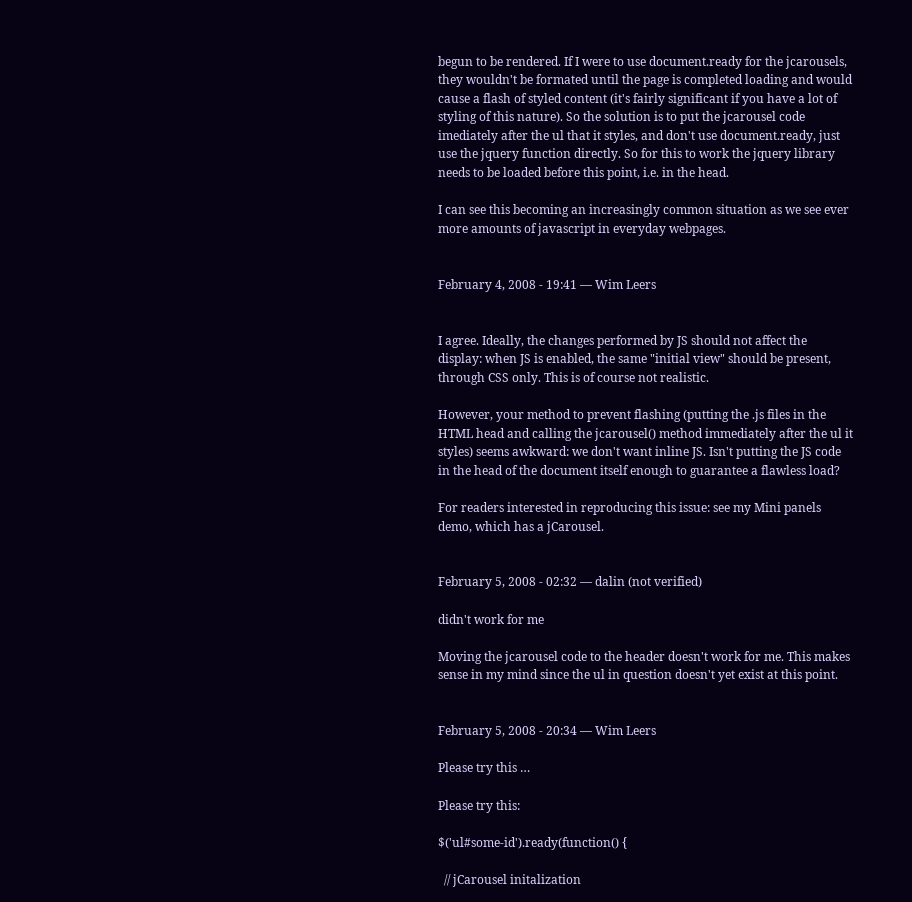begun to be rendered. If I were to use document.ready for the jcarousels, they wouldn't be formated until the page is completed loading and would cause a flash of styled content (it's fairly significant if you have a lot of styling of this nature). So the solution is to put the jcarousel code imediately after the ul that it styles, and don't use document.ready, just use the jquery function directly. So for this to work the jquery library needs to be loaded before this point, i.e. in the head.

I can see this becoming an increasingly common situation as we see ever more amounts of javascript in everyday webpages.


February 4, 2008 - 19:41 — Wim Leers


I agree. Ideally, the changes performed by JS should not affect the display: when JS is enabled, the same "initial view" should be present, through CSS only. This is of course not realistic.

However, your method to prevent flashing (putting the .js files in the HTML head and calling the jcarousel() method immediately after the ul it styles) seems awkward: we don't want inline JS. Isn't putting the JS code in the head of the document itself enough to guarantee a flawless load?

For readers interested in reproducing this issue: see my Mini panels demo, which has a jCarousel.


February 5, 2008 - 02:32 — dalin (not verified)

didn't work for me

Moving the jcarousel code to the header doesn't work for me. This makes sense in my mind since the ul in question doesn't yet exist at this point.


February 5, 2008 - 20:34 — Wim Leers

Please try this …

Please try this:

$('ul#some-id').ready(function() {

  // jCarousel initalization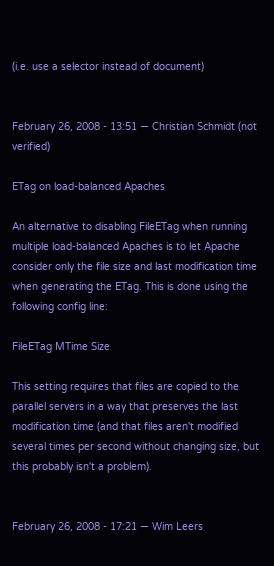(i.e. use a selector instead of document)


February 26, 2008 - 13:51 — Christian Schmidt (not verified)

ETag on load-balanced Apaches

An alternative to disabling FileETag when running multiple load-balanced Apaches is to let Apache consider only the file size and last modification time when generating the ETag. This is done using the following config line:

FileETag MTime Size

This setting requires that files are copied to the parallel servers in a way that preserves the last modification time (and that files aren't modified several times per second without changing size, but this probably isn't a problem).


February 26, 2008 - 17:21 — Wim Leers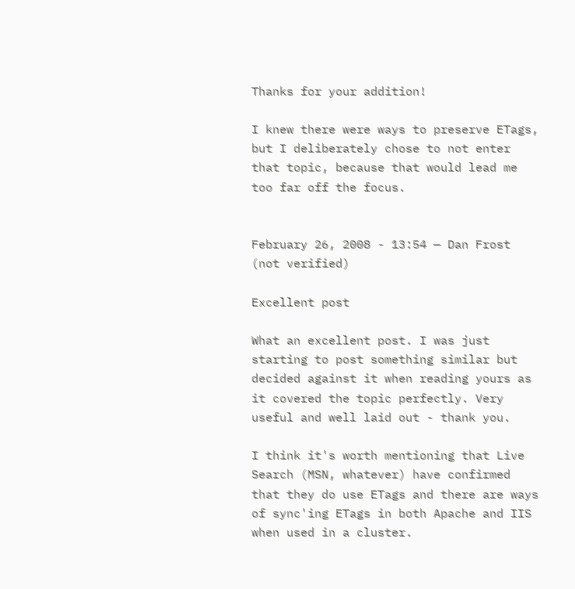Thanks for your addition!

I knew there were ways to preserve ETags, but I deliberately chose to not enter that topic, because that would lead me too far off the focus.


February 26, 2008 - 13:54 — Dan Frost (not verified)

Excellent post

What an excellent post. I was just starting to post something similar but decided against it when reading yours as it covered the topic perfectly. Very useful and well laid out - thank you.

I think it's worth mentioning that Live Search (MSN, whatever) have confirmed that they do use ETags and there are ways of sync'ing ETags in both Apache and IIS when used in a cluster.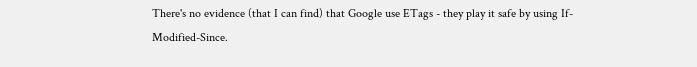There's no evidence (that I can find) that Google use ETags - they play it safe by using If-Modified-Since.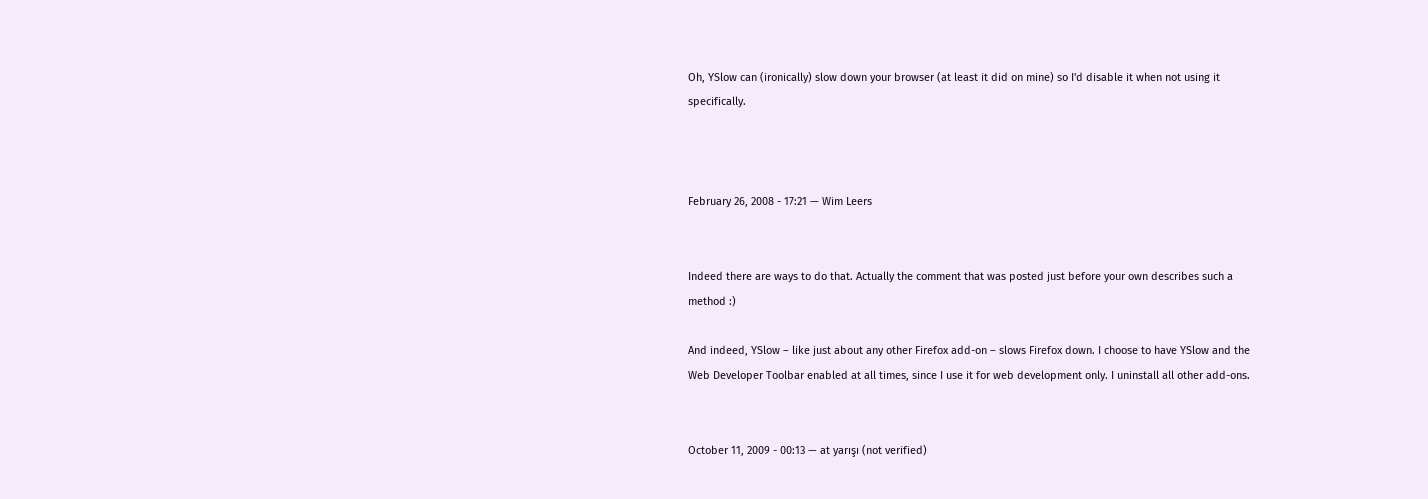Oh, YSlow can (ironically) slow down your browser (at least it did on mine) so I'd disable it when not using it specifically.



February 26, 2008 - 17:21 — Wim Leers


Indeed there are ways to do that. Actually the comment that was posted just before your own describes such a method :)

And indeed, YSlow – like just about any other Firefox add-on – slows Firefox down. I choose to have YSlow and the Web Developer Toolbar enabled at all times, since I use it for web development only. I uninstall all other add-ons.


October 11, 2009 - 00:13 — at yarışı (not verified)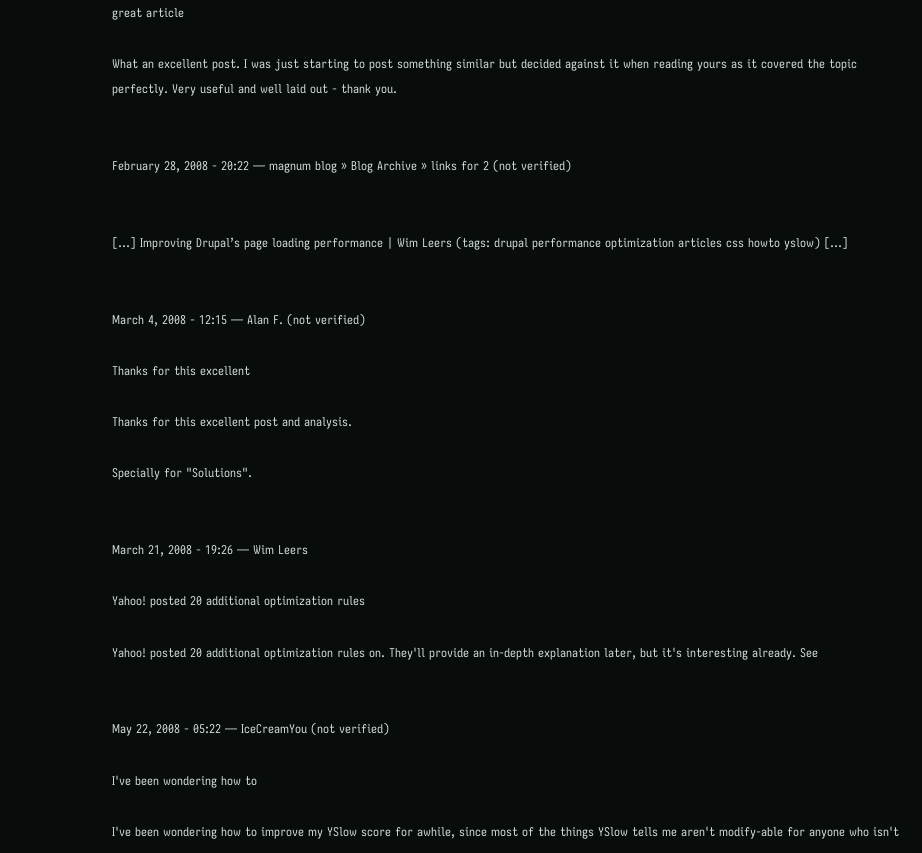great article

What an excellent post. I was just starting to post something similar but decided against it when reading yours as it covered the topic perfectly. Very useful and well laid out - thank you.


February 28, 2008 - 20:22 — magnum blog » Blog Archive » links for 2 (not verified)


[...] Improving Drupal’s page loading performance | Wim Leers (tags: drupal performance optimization articles css howto yslow) [...]


March 4, 2008 - 12:15 — Alan F. (not verified)

Thanks for this excellent

Thanks for this excellent post and analysis.

Specially for "Solutions".


March 21, 2008 - 19:26 — Wim Leers

Yahoo! posted 20 additional optimization rules

Yahoo! posted 20 additional optimization rules on. They'll provide an in-depth explanation later, but it's interesting already. See


May 22, 2008 - 05:22 — IceCreamYou (not verified)

I've been wondering how to

I've been wondering how to improve my YSlow score for awhile, since most of the things YSlow tells me aren't modify-able for anyone who isn't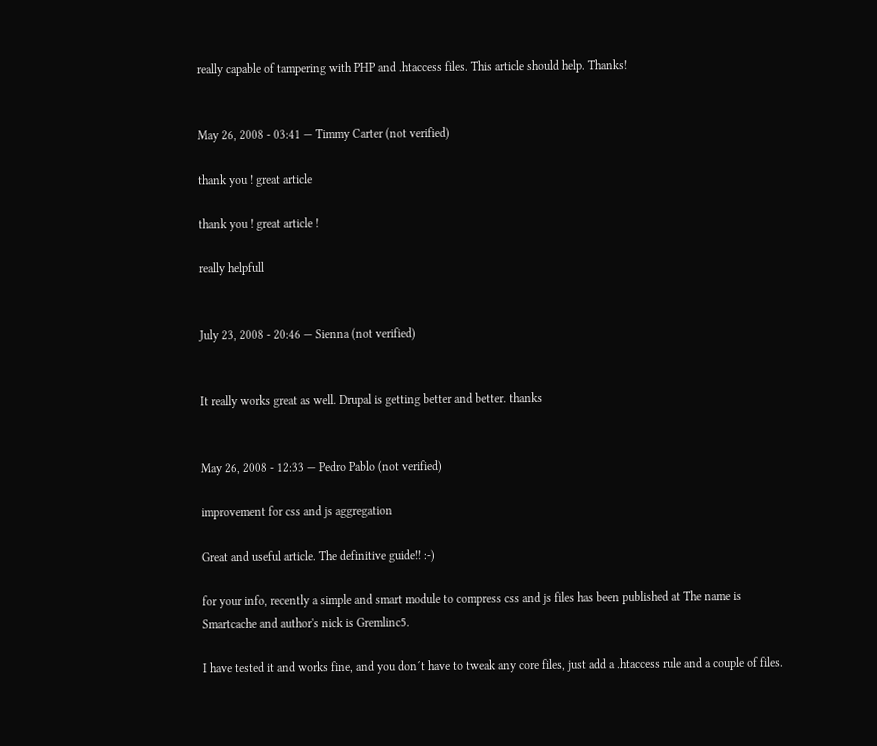really capable of tampering with PHP and .htaccess files. This article should help. Thanks!


May 26, 2008 - 03:41 — Timmy Carter (not verified)

thank you ! great article

thank you ! great article !

really helpfull


July 23, 2008 - 20:46 — Sienna (not verified)


It really works great as well. Drupal is getting better and better. thanks


May 26, 2008 - 12:33 — Pedro Pablo (not verified)

improvement for css and js aggregation

Great and useful article. The definitive guide!! :-)

for your info, recently a simple and smart module to compress css and js files has been published at The name is Smartcache and author's nick is Gremlinc5.

I have tested it and works fine, and you don´t have to tweak any core files, just add a .htaccess rule and a couple of files.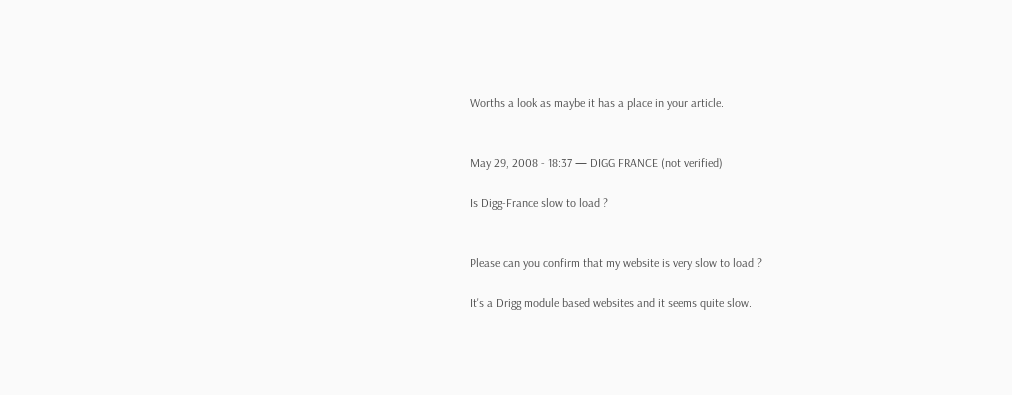Worths a look as maybe it has a place in your article.


May 29, 2008 - 18:37 — DIGG FRANCE (not verified)

Is Digg-France slow to load ?


Please can you confirm that my website is very slow to load ?

It's a Drigg module based websites and it seems quite slow.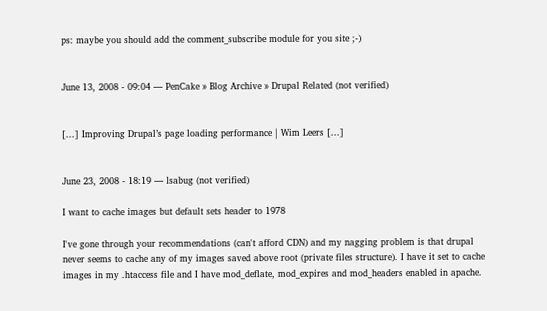ps: maybe you should add the comment_subscribe module for you site ;-)


June 13, 2008 - 09:04 — PenCake » Blog Archive » Drupal Related (not verified)


[...] Improving Drupal’s page loading performance | Wim Leers [...]


June 23, 2008 - 18:19 — lsabug (not verified)

I want to cache images but default sets header to 1978

I've gone through your recommendations (can't afford CDN) and my nagging problem is that drupal never seems to cache any of my images saved above root (private files structure). I have it set to cache images in my .htaccess file and I have mod_deflate, mod_expires and mod_headers enabled in apache.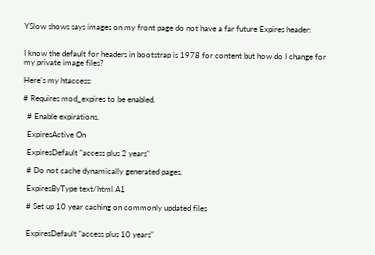YSlow shows says images on my front page do not have a far future Expires header:


I know the default for headers in bootstrap is 1978 for content but how do I change for my private image files?

Here's my htaccess:

# Requires mod_expires to be enabled.

  # Enable expirations.

  ExpiresActive On

  ExpiresDefault "access plus 2 years"

  # Do not cache dynamically generated pages.

  ExpiresByType text/html A1

  # Set up 10 year caching on commonly updated files


  ExpiresDefault "access plus 10 years"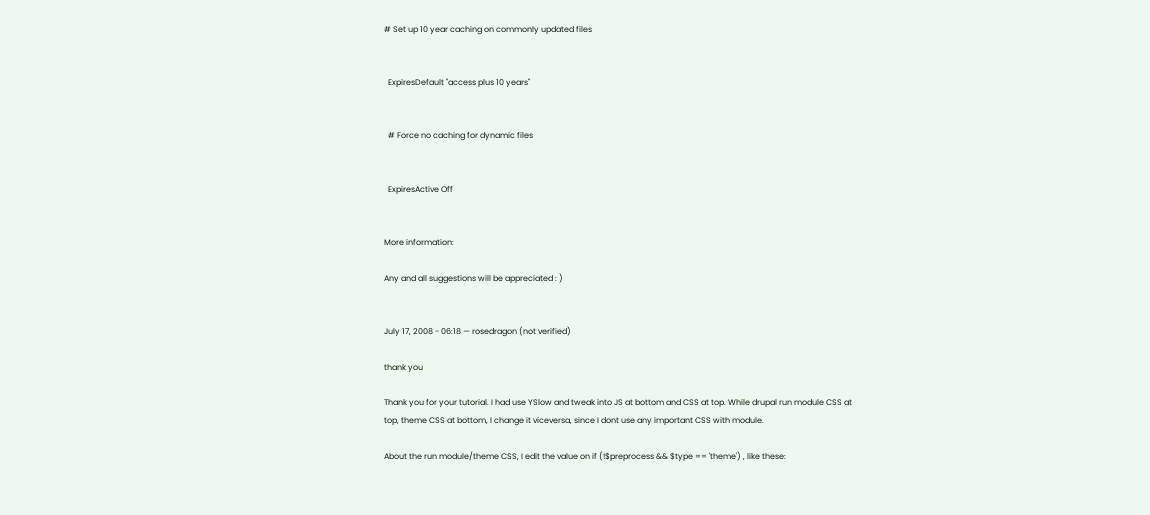# Set up 10 year caching on commonly updated files


  ExpiresDefault "access plus 10 years"


  # Force no caching for dynamic files


  ExpiresActive Off


More information:

Any and all suggestions will be appreciated : )


July 17, 2008 - 06:18 — rosedragon (not verified)

thank you

Thank you for your tutorial. I had use YSlow and tweak into JS at bottom and CSS at top. While drupal run module CSS at top, theme CSS at bottom, I change it viceversa, since I dont use any important CSS with module.

About the run module/theme CSS, I edit the value on if (!$preprocess && $type == 'theme') , like these: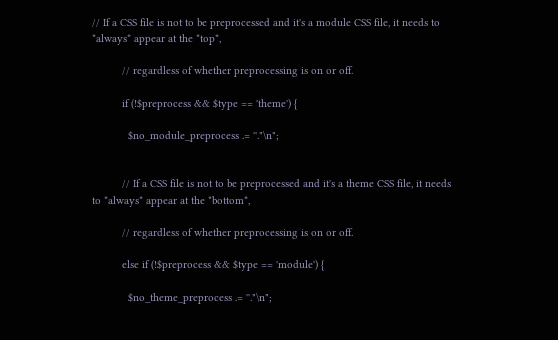// If a CSS file is not to be preprocessed and it's a module CSS file, it needs to *always* appear at the *top*,

          // regardless of whether preprocessing is on or off.

          if (!$preprocess && $type == 'theme') {

            $no_module_preprocess .= ''."\n";


          // If a CSS file is not to be preprocessed and it's a theme CSS file, it needs to *always* appear at the *bottom*,

          // regardless of whether preprocessing is on or off.

          else if (!$preprocess && $type == 'module') {

            $no_theme_preprocess .= ''."\n";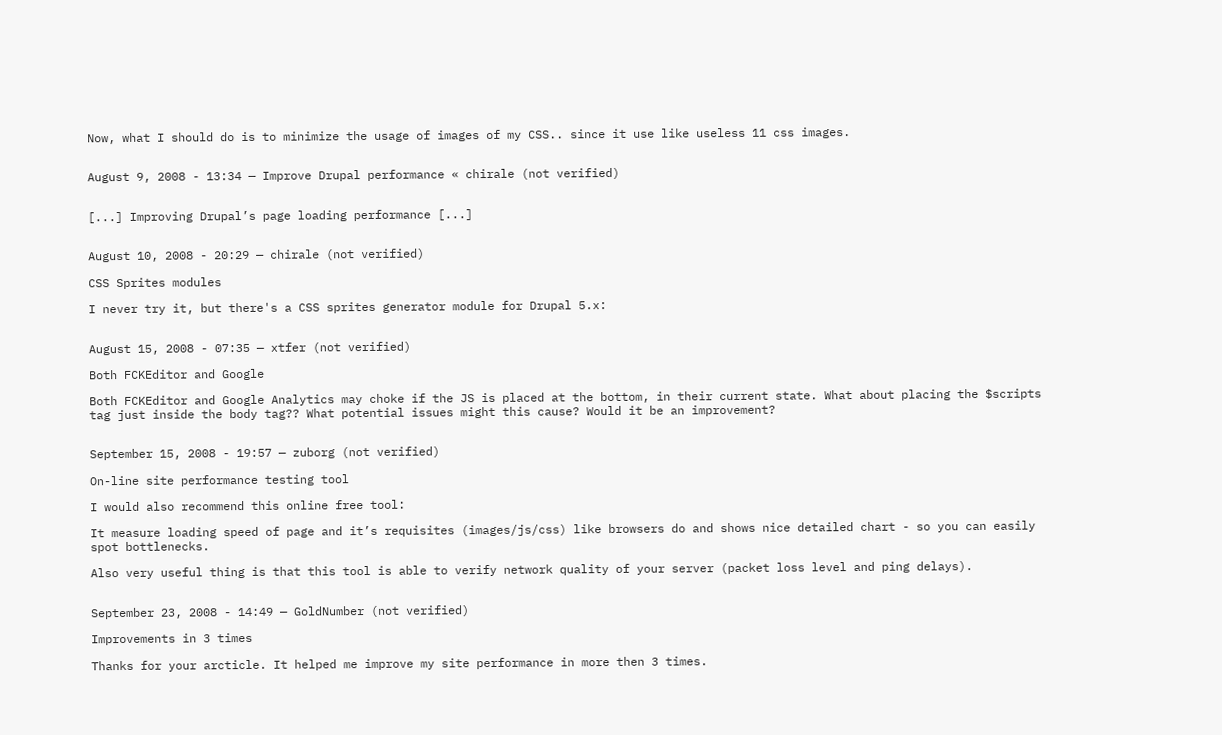Now, what I should do is to minimize the usage of images of my CSS.. since it use like useless 11 css images.


August 9, 2008 - 13:34 — Improve Drupal performance « chirale (not verified)


[...] Improving Drupal’s page loading performance [...]


August 10, 2008 - 20:29 — chirale (not verified)

CSS Sprites modules

I never try it, but there's a CSS sprites generator module for Drupal 5.x:


August 15, 2008 - 07:35 — xtfer (not verified)

Both FCKEditor and Google

Both FCKEditor and Google Analytics may choke if the JS is placed at the bottom, in their current state. What about placing the $scripts tag just inside the body tag?? What potential issues might this cause? Would it be an improvement?


September 15, 2008 - 19:57 — zuborg (not verified)

On-line site performance testing tool

I would also recommend this online free tool:

It measure loading speed of page and it’s requisites (images/js/css) like browsers do and shows nice detailed chart - so you can easily spot bottlenecks.

Also very useful thing is that this tool is able to verify network quality of your server (packet loss level and ping delays).


September 23, 2008 - 14:49 — GoldNumber (not verified)

Improvements in 3 times

Thanks for your arcticle. It helped me improve my site performance in more then 3 times.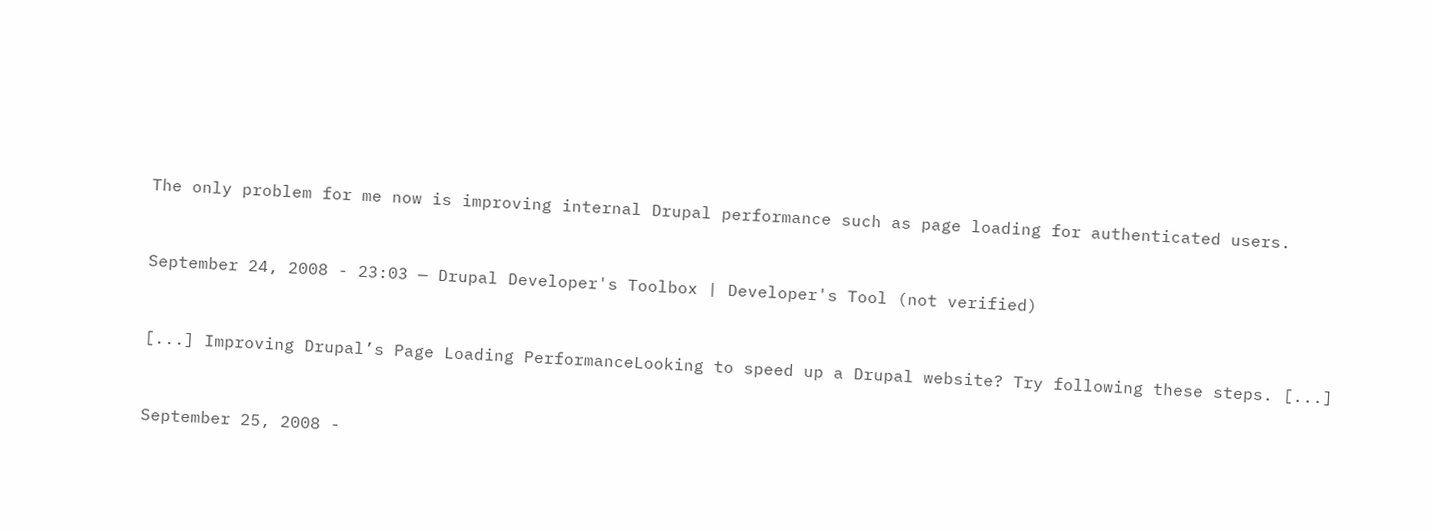The only problem for me now is improving internal Drupal performance such as page loading for authenticated users.


September 24, 2008 - 23:03 — Drupal Developer's Toolbox | Developer's Tool (not verified)


[...] Improving Drupal’s Page Loading PerformanceLooking to speed up a Drupal website? Try following these steps. [...]


September 25, 2008 -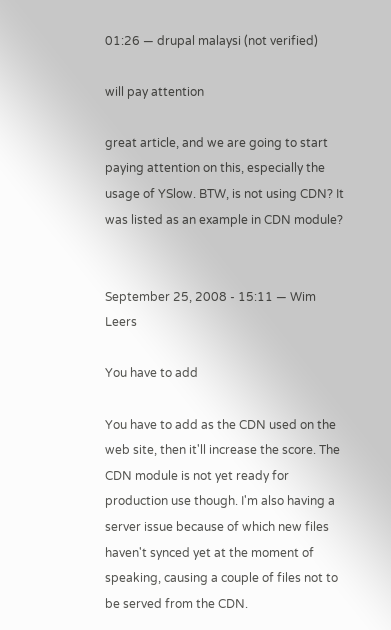01:26 — drupal malaysi (not verified)

will pay attention

great article, and we are going to start paying attention on this, especially the usage of YSlow. BTW, is not using CDN? It was listed as an example in CDN module?


September 25, 2008 - 15:11 — Wim Leers

You have to add

You have to add as the CDN used on the web site, then it'll increase the score. The CDN module is not yet ready for production use though. I'm also having a server issue because of which new files haven't synced yet at the moment of speaking, causing a couple of files not to be served from the CDN.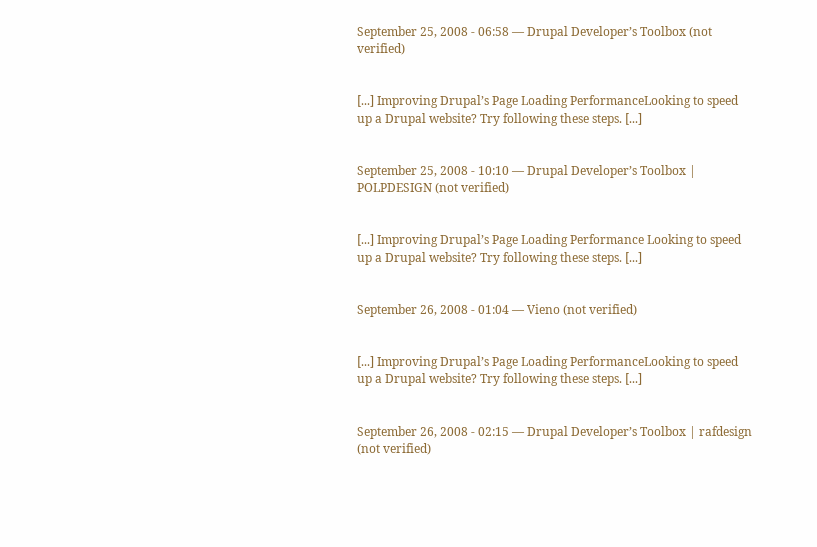September 25, 2008 - 06:58 — Drupal Developer’s Toolbox (not verified)


[...] Improving Drupal’s Page Loading PerformanceLooking to speed up a Drupal website? Try following these steps. [...]


September 25, 2008 - 10:10 — Drupal Developer’s Toolbox | POLPDESIGN (not verified)


[...] Improving Drupal’s Page Loading Performance Looking to speed up a Drupal website? Try following these steps. [...]


September 26, 2008 - 01:04 — Vieno (not verified)


[...] Improving Drupal’s Page Loading PerformanceLooking to speed up a Drupal website? Try following these steps. [...]


September 26, 2008 - 02:15 — Drupal Developer’s Toolbox | rafdesign (not verified)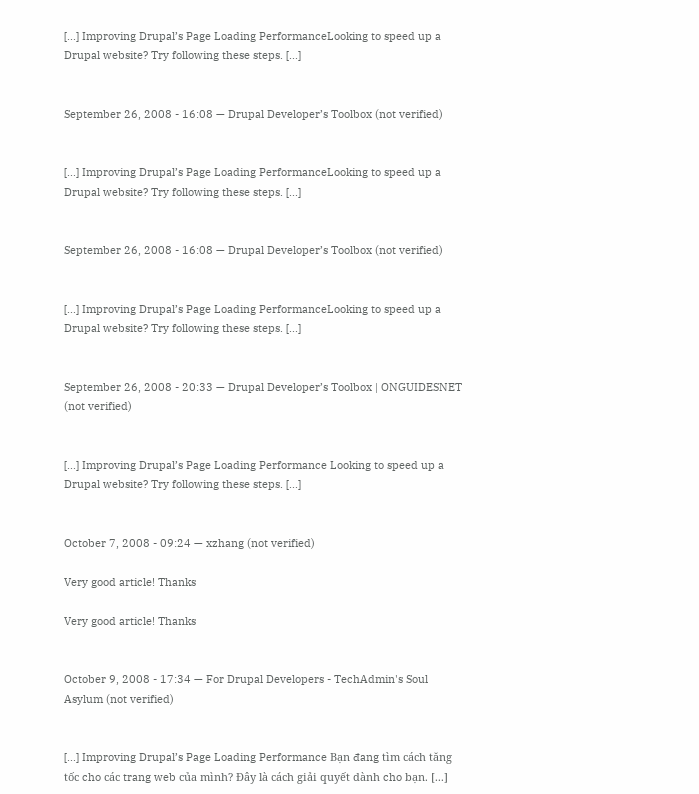[...] Improving Drupal’s Page Loading PerformanceLooking to speed up a Drupal website? Try following these steps. [...]


September 26, 2008 - 16:08 — Drupal Developer’s Toolbox (not verified)


[...] Improving Drupal’s Page Loading PerformanceLooking to speed up a Drupal website? Try following these steps. [...]


September 26, 2008 - 16:08 — Drupal Developer’s Toolbox (not verified)


[...] Improving Drupal’s Page Loading PerformanceLooking to speed up a Drupal website? Try following these steps. [...]


September 26, 2008 - 20:33 — Drupal Developer’s Toolbox | ONGUIDESNET (not verified)


[...] Improving Drupal’s Page Loading Performance Looking to speed up a Drupal website? Try following these steps. [...]


October 7, 2008 - 09:24 — xzhang (not verified)

Very good article! Thanks

Very good article! Thanks


October 9, 2008 - 17:34 — For Drupal Developers - TechAdmin's Soul Asylum (not verified)


[...] Improving Drupal’s Page Loading Performance Bạn đang tìm cách tăng tốc cho các trang web của mình? Đây là cách giải quyết dành cho bạn. [...]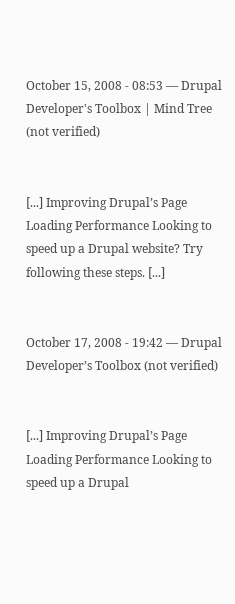October 15, 2008 - 08:53 — Drupal Developer's Toolbox | Mind Tree (not verified)


[...] Improving Drupal’s Page Loading Performance Looking to speed up a Drupal website? Try following these steps. [...]


October 17, 2008 - 19:42 — Drupal Developer’s Toolbox (not verified)


[...] Improving Drupal’s Page Loading Performance Looking to speed up a Drupal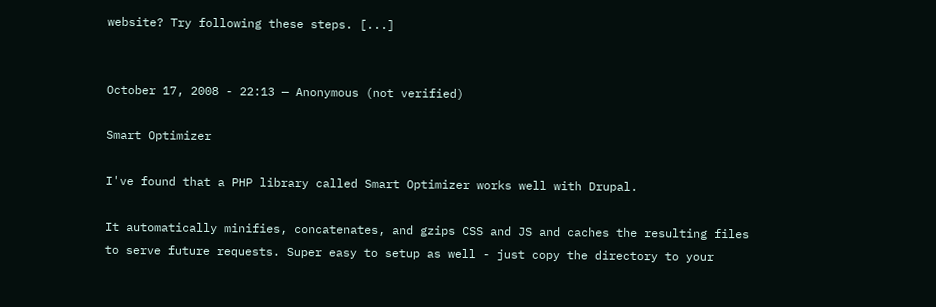website? Try following these steps. [...]


October 17, 2008 - 22:13 — Anonymous (not verified)

Smart Optimizer

I've found that a PHP library called Smart Optimizer works well with Drupal.

It automatically minifies, concatenates, and gzips CSS and JS and caches the resulting files to serve future requests. Super easy to setup as well - just copy the directory to your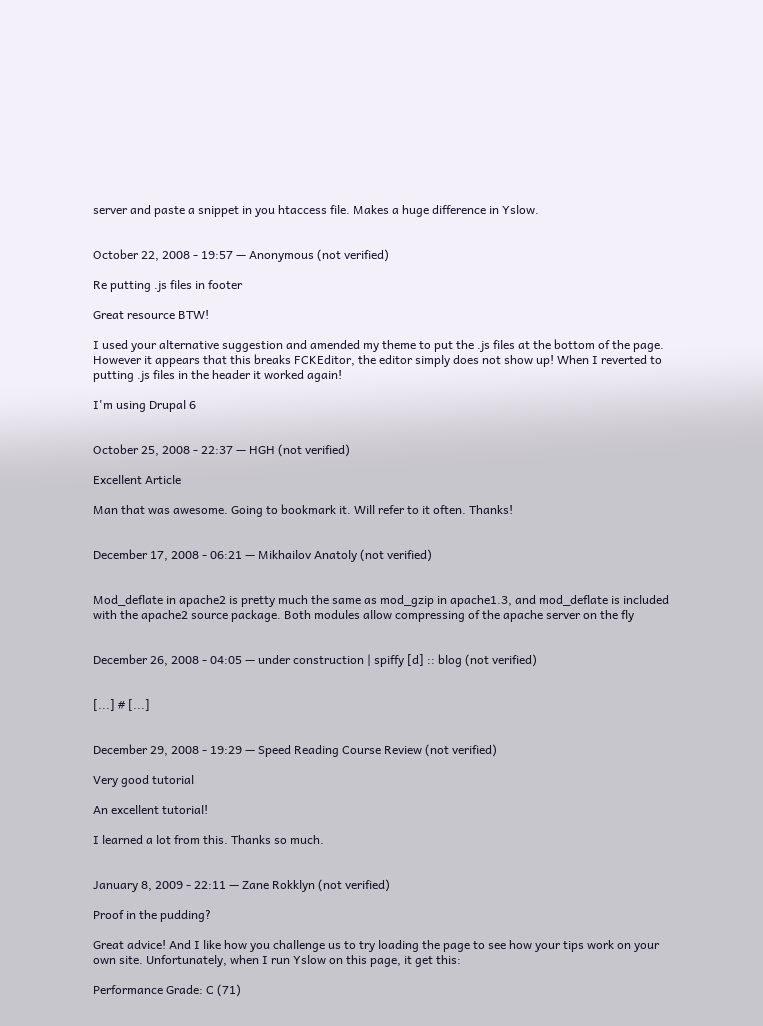server and paste a snippet in you htaccess file. Makes a huge difference in Yslow.


October 22, 2008 - 19:57 — Anonymous (not verified)

Re putting .js files in footer

Great resource BTW!

I used your alternative suggestion and amended my theme to put the .js files at the bottom of the page. However it appears that this breaks FCKEditor, the editor simply does not show up! When I reverted to putting .js files in the header it worked again!

I'm using Drupal 6


October 25, 2008 - 22:37 — HGH (not verified)

Excellent Article

Man that was awesome. Going to bookmark it. Will refer to it often. Thanks!


December 17, 2008 - 06:21 — Mikhailov Anatoly (not verified)


Mod_deflate in apache2 is pretty much the same as mod_gzip in apache1.3, and mod_deflate is included with the apache2 source package. Both modules allow compressing of the apache server on the fly


December 26, 2008 - 04:05 — under construction | spiffy [d] :: blog (not verified)


[...] # [...]


December 29, 2008 - 19:29 — Speed Reading Course Review (not verified)

Very good tutorial

An excellent tutorial!

I learned a lot from this. Thanks so much.


January 8, 2009 - 22:11 — Zane Rokklyn (not verified)

Proof in the pudding?

Great advice! And I like how you challenge us to try loading the page to see how your tips work on your own site. Unfortunately, when I run Yslow on this page, it get this:

Performance Grade: C (71)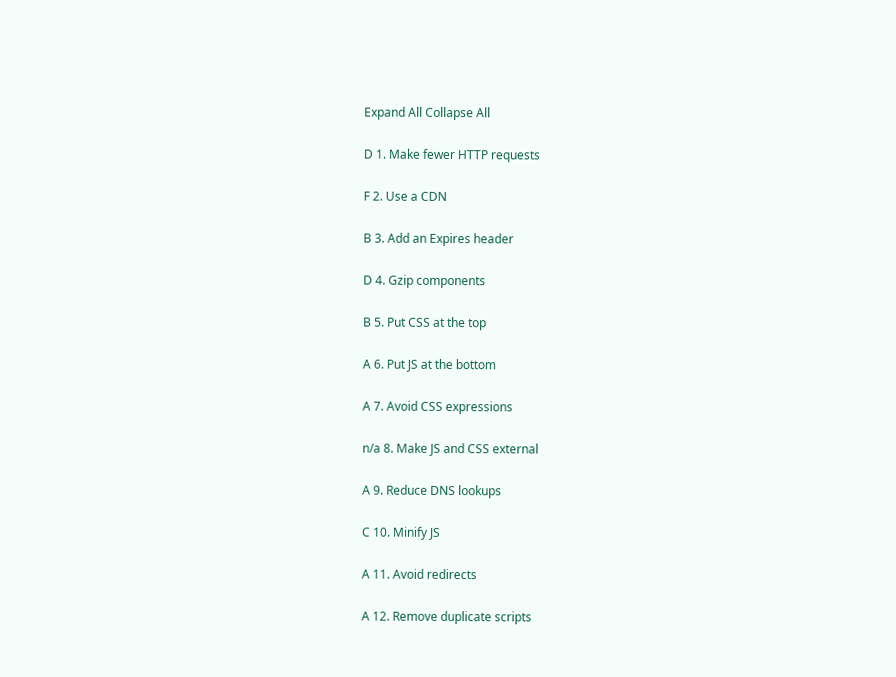Expand All Collapse All

D 1. Make fewer HTTP requests

F 2. Use a CDN

B 3. Add an Expires header

D 4. Gzip components

B 5. Put CSS at the top

A 6. Put JS at the bottom

A 7. Avoid CSS expressions

n/a 8. Make JS and CSS external

A 9. Reduce DNS lookups

C 10. Minify JS

A 11. Avoid redirects

A 12. Remove duplicate scripts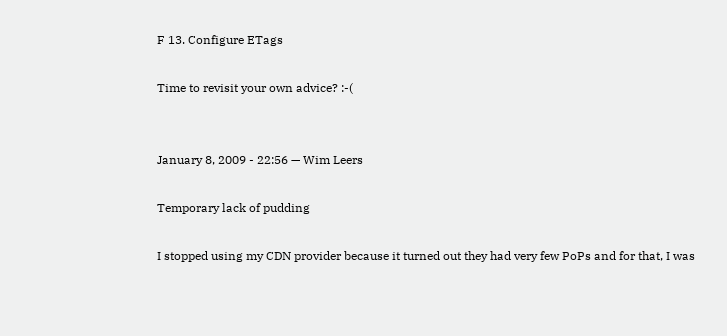F 13. Configure ETags

Time to revisit your own advice? :-(


January 8, 2009 - 22:56 — Wim Leers

Temporary lack of pudding

I stopped using my CDN provider because it turned out they had very few PoPs and for that, I was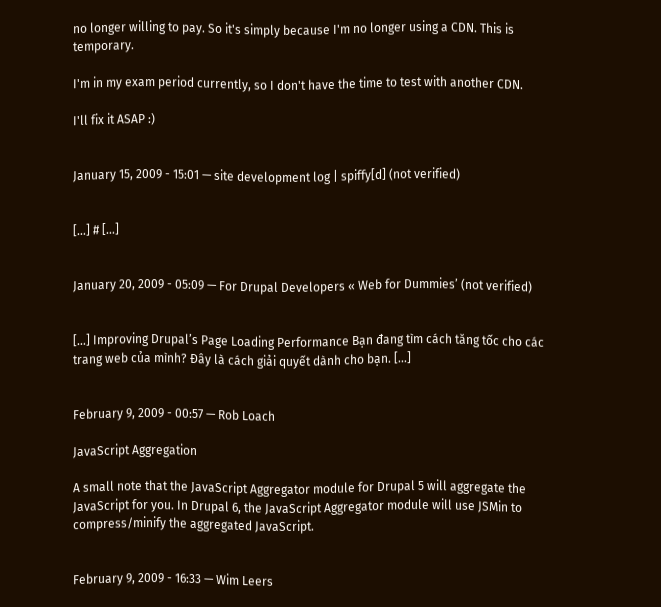no longer willing to pay. So it's simply because I'm no longer using a CDN. This is temporary.

I'm in my exam period currently, so I don't have the time to test with another CDN.

I'll fix it ASAP :)


January 15, 2009 - 15:01 — site development log | spiffy[d] (not verified)


[...] # [...]


January 20, 2009 - 05:09 — For Drupal Developers « Web for Dummies’ (not verified)


[...] Improving Drupal’s Page Loading Performance Bạn đang tìm cách tăng tốc cho các trang web của mình? Đây là cách giải quyết dành cho bạn. [...]


February 9, 2009 - 00:57 — Rob Loach

JavaScript Aggregation

A small note that the JavaScript Aggregator module for Drupal 5 will aggregate the JavaScript for you. In Drupal 6, the JavaScript Aggregator module will use JSMin to compress/minify the aggregated JavaScript.


February 9, 2009 - 16:33 — Wim Leers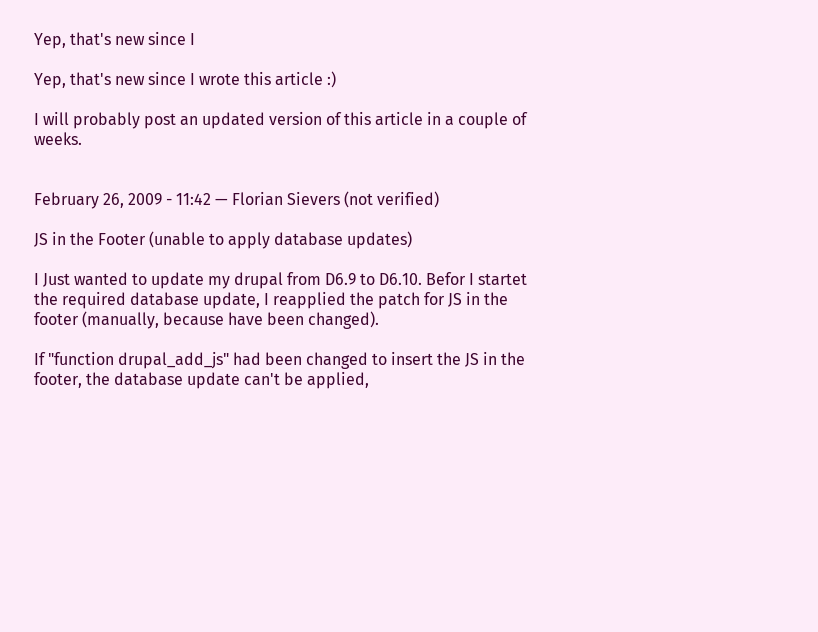Yep, that's new since I

Yep, that's new since I wrote this article :)

I will probably post an updated version of this article in a couple of weeks.


February 26, 2009 - 11:42 — Florian Sievers (not verified)

JS in the Footer (unable to apply database updates)

I Just wanted to update my drupal from D6.9 to D6.10. Befor I startet the required database update, I reapplied the patch for JS in the footer (manually, because have been changed).

If "function drupal_add_js" had been changed to insert the JS in the footer, the database update can't be applied,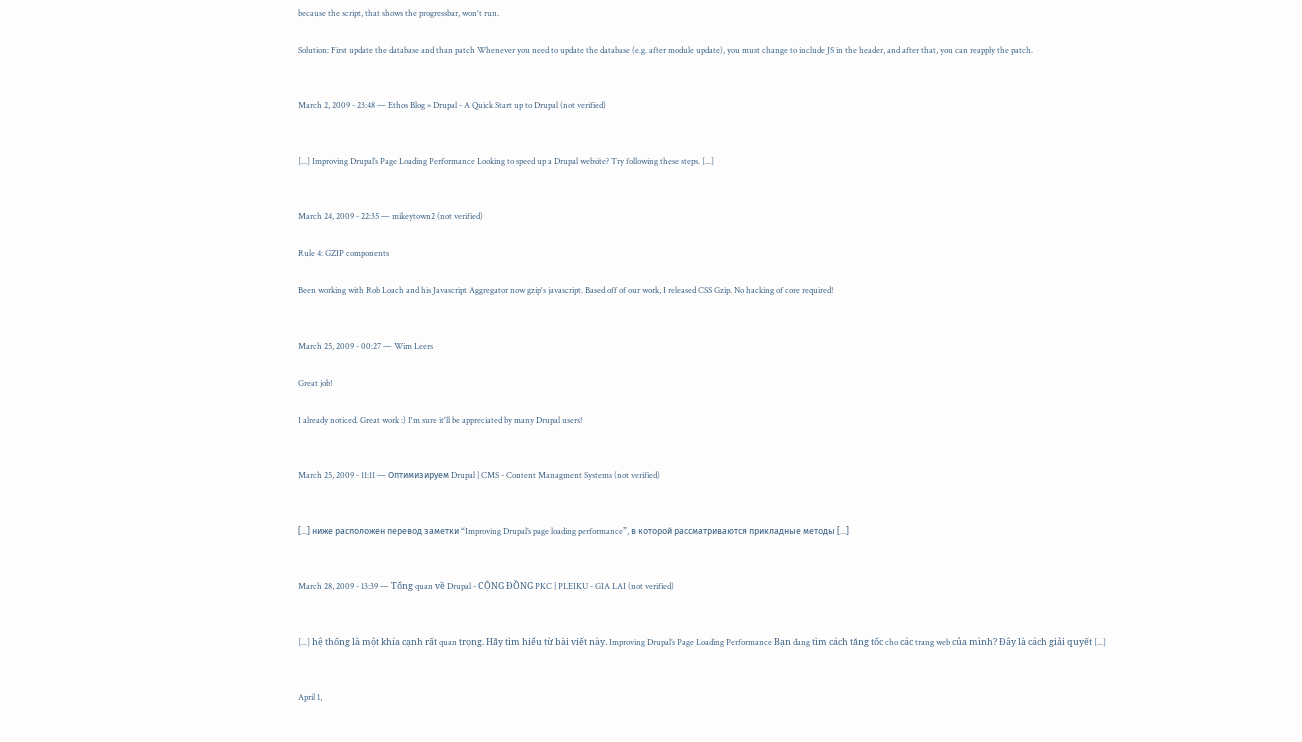because the script, that shows the progressbar, won't run.

Solution: First update the database and than patch Whenever you need to update the database (e.g. after module update), you must change to include JS in the header, and after that, you can reapply the patch.


March 2, 2009 - 23:48 — Ethos Blog » Drupal - A Quick Start up to Drupal (not verified)


[...] Improving Drupal’s Page Loading Performance Looking to speed up a Drupal website? Try following these steps. [...]


March 24, 2009 - 22:35 — mikeytown2 (not verified)

Rule 4: GZIP components

Been working with Rob Loach and his Javascript Aggregator now gzip's javascript. Based off of our work, I released CSS Gzip. No hacking of core required!


March 25, 2009 - 00:27 — Wim Leers

Great job!

I already noticed. Great work :) I'm sure it'll be appreciated by many Drupal users!


March 25, 2009 - 11:11 — Оптимизируем Drupal | CMS - Content Managment Systems (not verified)


[...] ниже расположен перевод заметки “Improving Drupal’s page loading performance”, в которой рассматриваются прикладные методы [...]


March 28, 2009 - 13:39 — Tổng quan về Drupal - CỘNG ĐỒNG PKC | PLEIKU - GIA LAI (not verified)


[...] hệ thống là một khía cạnh rất quan trọng. Hãy tìm hiểu từ bài viết này. Improving Drupal’s Page Loading Performance Bạn đang tìm cách tăng tốc cho các trang web của mình? Đây là cách giải quyết [...]


April 1,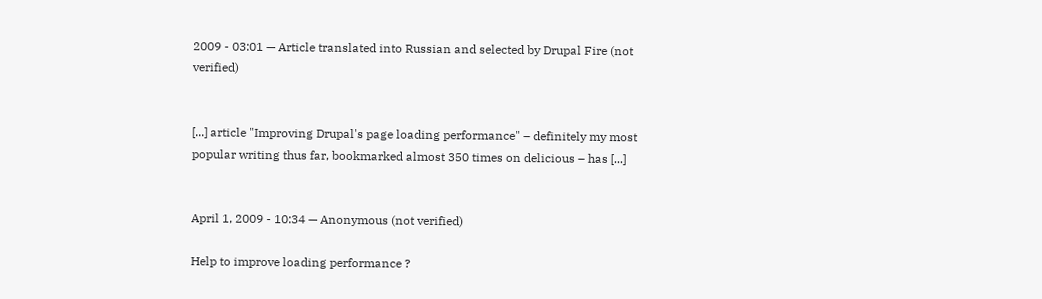2009 - 03:01 — Article translated into Russian and selected by Drupal Fire (not verified)


[...] article "Improving Drupal's page loading performance" – definitely my most popular writing thus far, bookmarked almost 350 times on delicious – has [...]


April 1, 2009 - 10:34 — Anonymous (not verified)

Help to improve loading performance ?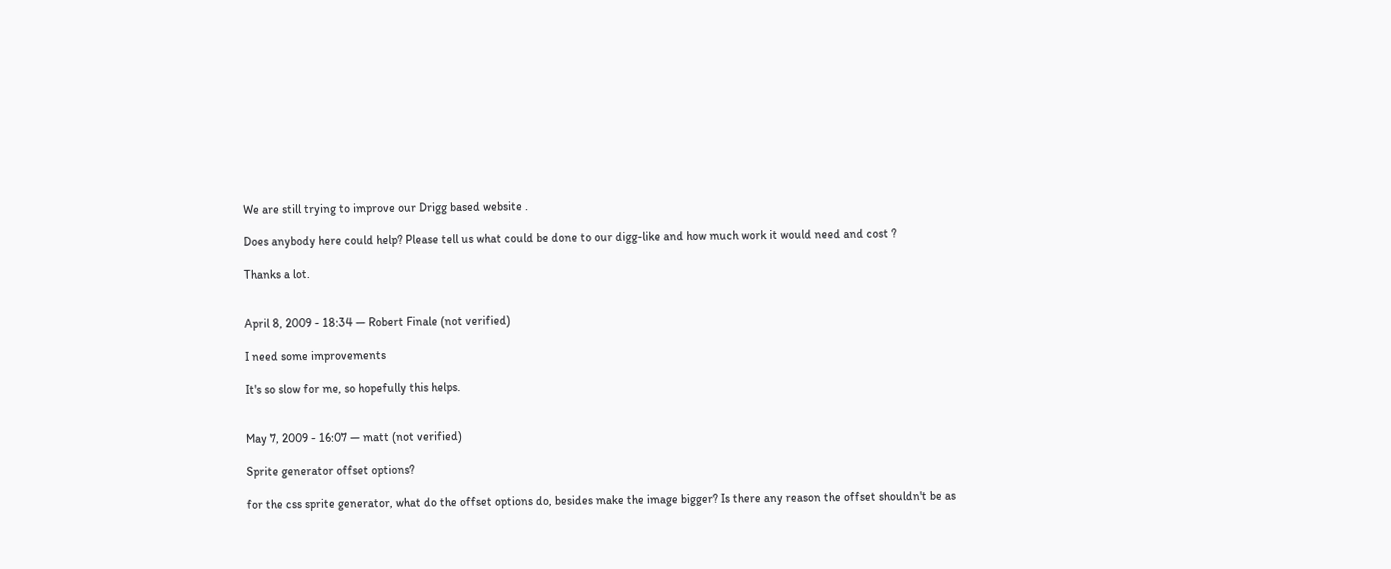We are still trying to improve our Drigg based website .

Does anybody here could help? Please tell us what could be done to our digg-like and how much work it would need and cost ?

Thanks a lot.


April 8, 2009 - 18:34 — Robert Finale (not verified)

I need some improvements

It's so slow for me, so hopefully this helps.


May 7, 2009 - 16:07 — matt (not verified)

Sprite generator offset options?

for the css sprite generator, what do the offset options do, besides make the image bigger? Is there any reason the offset shouldn't be as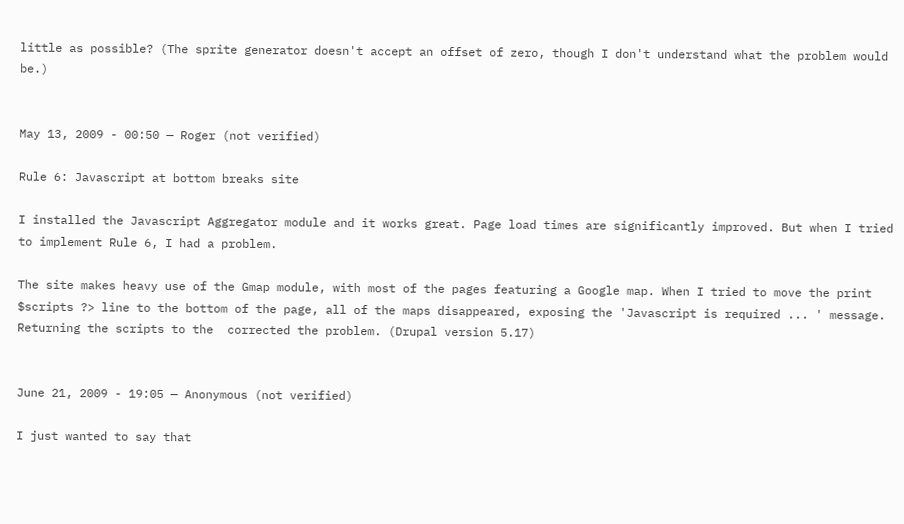little as possible? (The sprite generator doesn't accept an offset of zero, though I don't understand what the problem would be.)


May 13, 2009 - 00:50 — Roger (not verified)

Rule 6: Javascript at bottom breaks site

I installed the Javascript Aggregator module and it works great. Page load times are significantly improved. But when I tried to implement Rule 6, I had a problem.

The site makes heavy use of the Gmap module, with most of the pages featuring a Google map. When I tried to move the print $scripts ?> line to the bottom of the page, all of the maps disappeared, exposing the 'Javascript is required ... ' message. Returning the scripts to the  corrected the problem. (Drupal version 5.17)


June 21, 2009 - 19:05 — Anonymous (not verified)

I just wanted to say that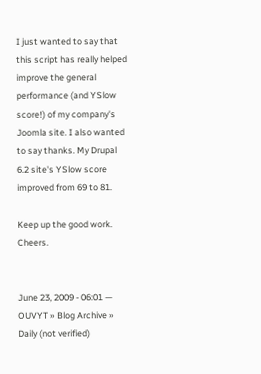I just wanted to say that this script has really helped improve the general performance (and YSlow score!) of my company's Joomla site. I also wanted to say thanks. My Drupal 6.2 site's YSlow score improved from 69 to 81.

Keep up the good work. Cheers.


June 23, 2009 - 06:01 — OUVYT » Blog Archive » Daily (not verified)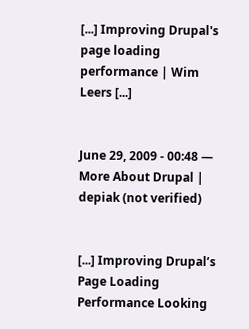[...] Improving Drupal's page loading performance | Wim Leers [...]


June 29, 2009 - 00:48 — More About Drupal | depiak (not verified)


[...] Improving Drupal’s Page Loading Performance Looking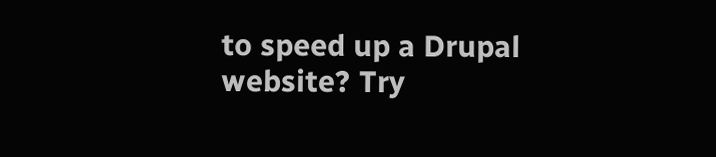to speed up a Drupal website? Try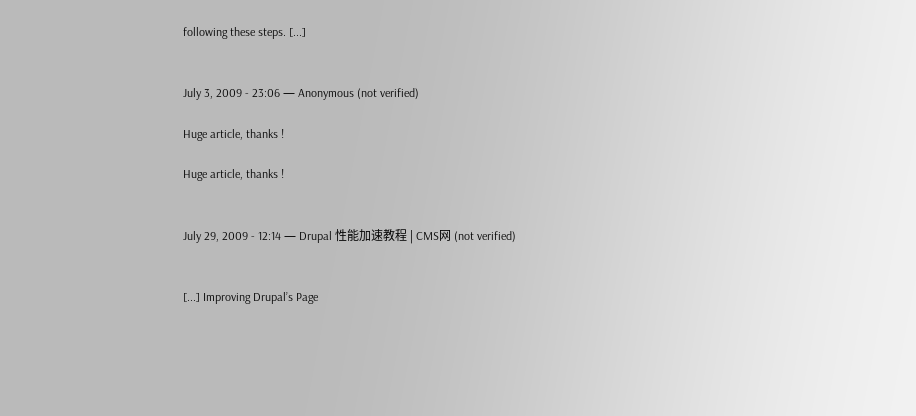following these steps. [...]


July 3, 2009 - 23:06 — Anonymous (not verified)

Huge article, thanks !

Huge article, thanks !


July 29, 2009 - 12:14 — Drupal 性能加速教程 | CMS网 (not verified)


[...] Improving Drupal’s Page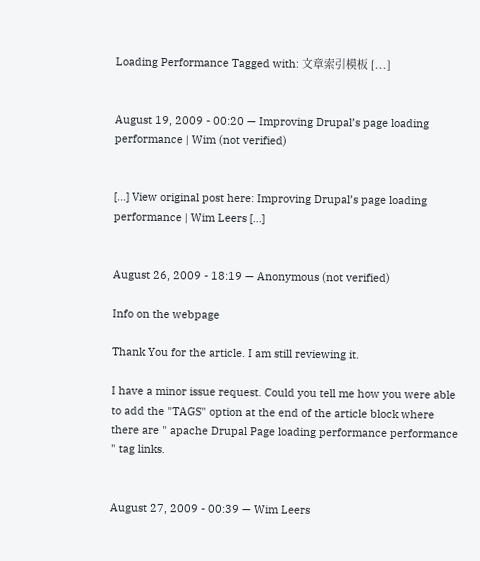Loading Performance Tagged with: 文章索引模板 [...]


August 19, 2009 - 00:20 — Improving Drupal’s page loading performance | Wim (not verified)


[...] View original post here: Improving Drupal’s page loading performance | Wim Leers [...]


August 26, 2009 - 18:19 — Anonymous (not verified)

Info on the webpage

Thank You for the article. I am still reviewing it.

I have a minor issue request. Could you tell me how you were able to add the "TAGS" option at the end of the article block where there are " apache Drupal Page loading performance performance " tag links.


August 27, 2009 - 00:39 — Wim Leers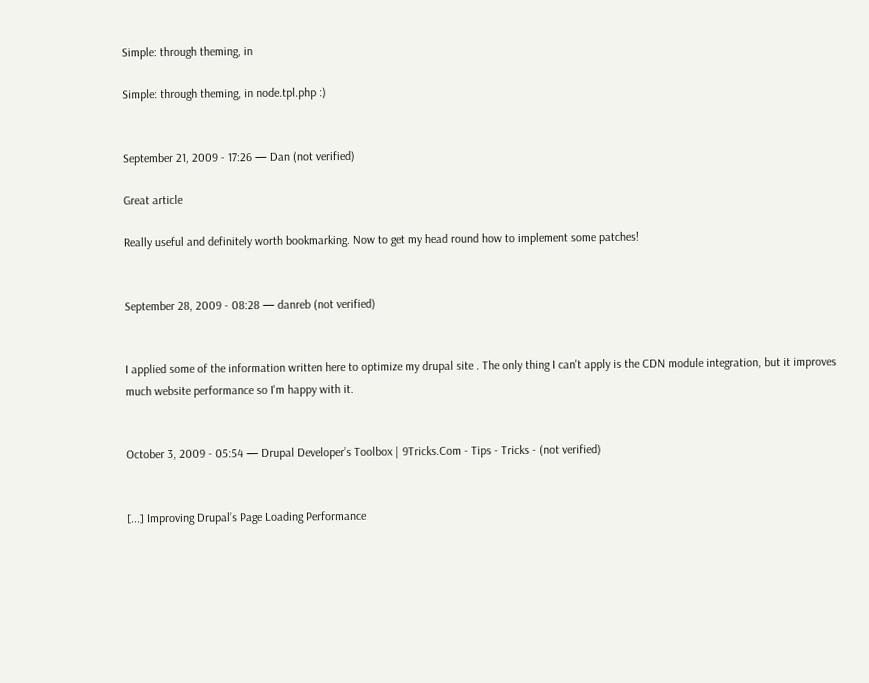Simple: through theming, in

Simple: through theming, in node.tpl.php :)


September 21, 2009 - 17:26 — Dan (not verified)

Great article

Really useful and definitely worth bookmarking. Now to get my head round how to implement some patches!


September 28, 2009 - 08:28 — danreb (not verified)


I applied some of the information written here to optimize my drupal site . The only thing I can't apply is the CDN module integration, but it improves much website performance so I'm happy with it.


October 3, 2009 - 05:54 — Drupal Developer’s Toolbox | 9Tricks.Com - Tips - Tricks - (not verified)


[...] Improving Drupal’s Page Loading Performance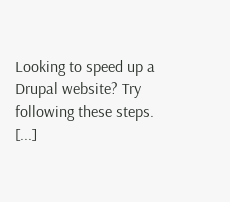Looking to speed up a Drupal website? Try following these steps. [...]